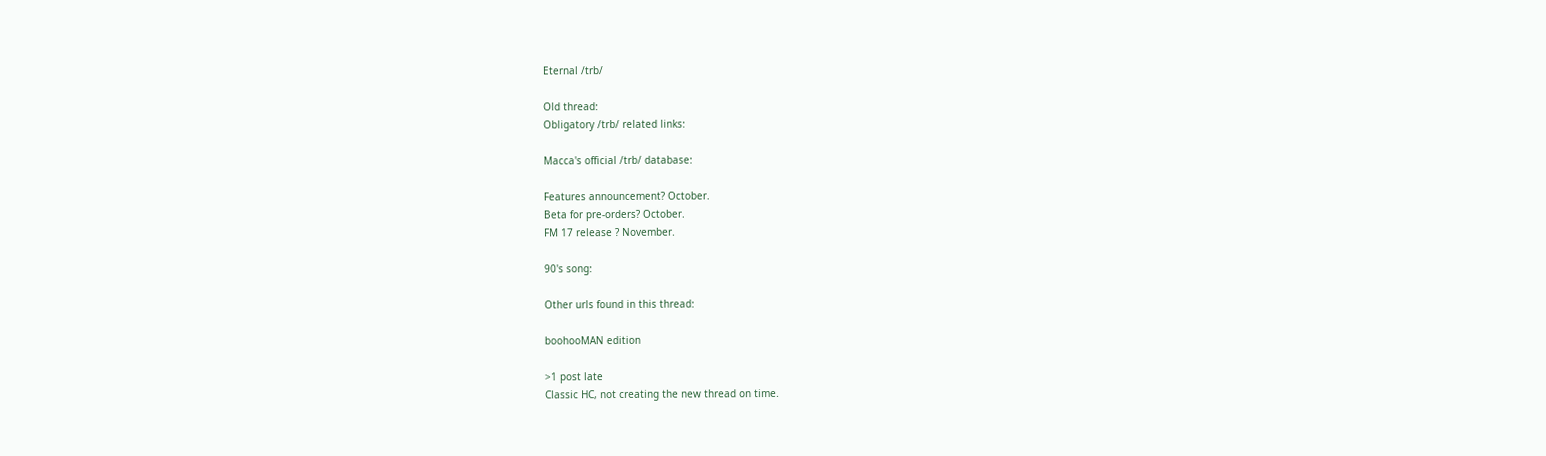Eternal /trb/

Old thread:
Obligatory /trb/ related links:

Macca's official /trb/ database:

Features announcement? October.
Beta for pre-orders? October.
FM 17 release ? November.

90's song:

Other urls found in this thread:

boohooMAN edition

>1 post late
Classic HC, not creating the new thread on time.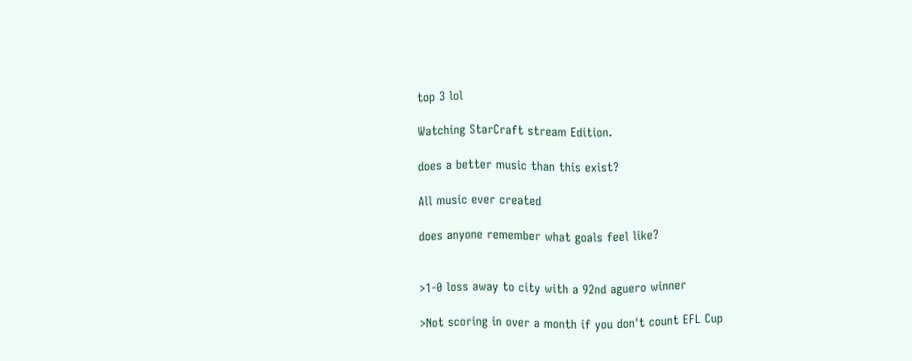top 3 lol

Watching StarCraft stream Edition.

does a better music than this exist?

All music ever created

does anyone remember what goals feel like?


>1-0 loss away to city with a 92nd aguero winner

>Not scoring in over a month if you don't count EFL Cup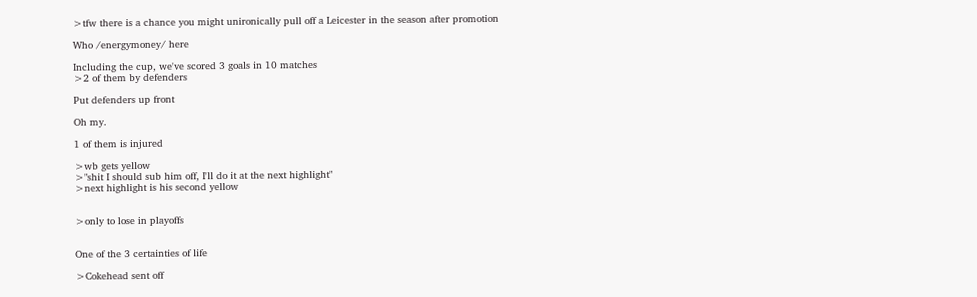>tfw there is a chance you might unironically pull off a Leicester in the season after promotion

Who /energymoney/ here

Including the cup, we've scored 3 goals in 10 matches
>2 of them by defenders

Put defenders up front

Oh my.

1 of them is injured

>wb gets yellow
>"shit I should sub him off, I'll do it at the next highlight"
>next highlight is his second yellow


>only to lose in playoffs


One of the 3 certainties of life

>Cokehead sent off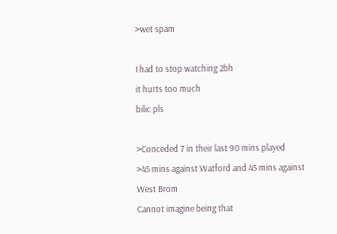>wet spam

I had to stop watching 2bh
it hurts too much
bilic pls

>Conceded 7 in their last 90 mins played
>45 mins against Watford and 45 mins against West Brom
Cannot imagine being that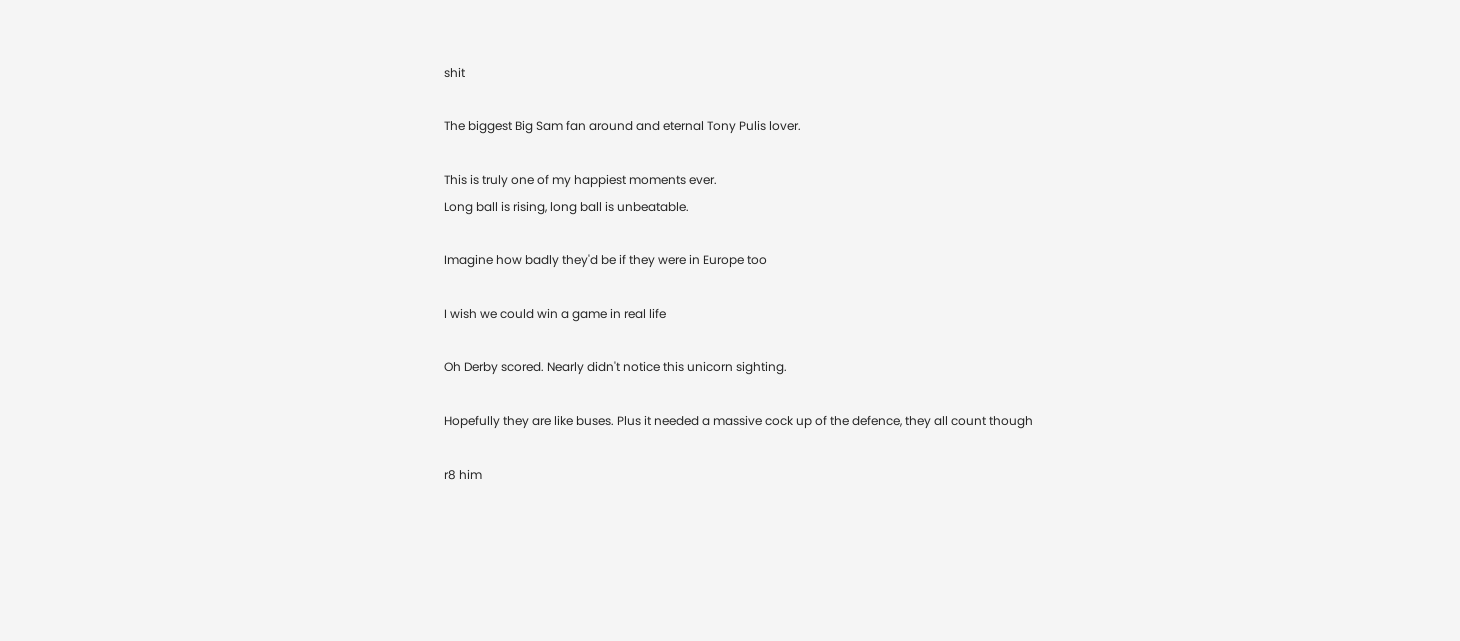shit

The biggest Big Sam fan around and eternal Tony Pulis lover.

This is truly one of my happiest moments ever.
Long ball is rising, long ball is unbeatable.

Imagine how badly they'd be if they were in Europe too

I wish we could win a game in real life

Oh Derby scored. Nearly didn't notice this unicorn sighting.

Hopefully they are like buses. Plus it needed a massive cock up of the defence, they all count though

r8 him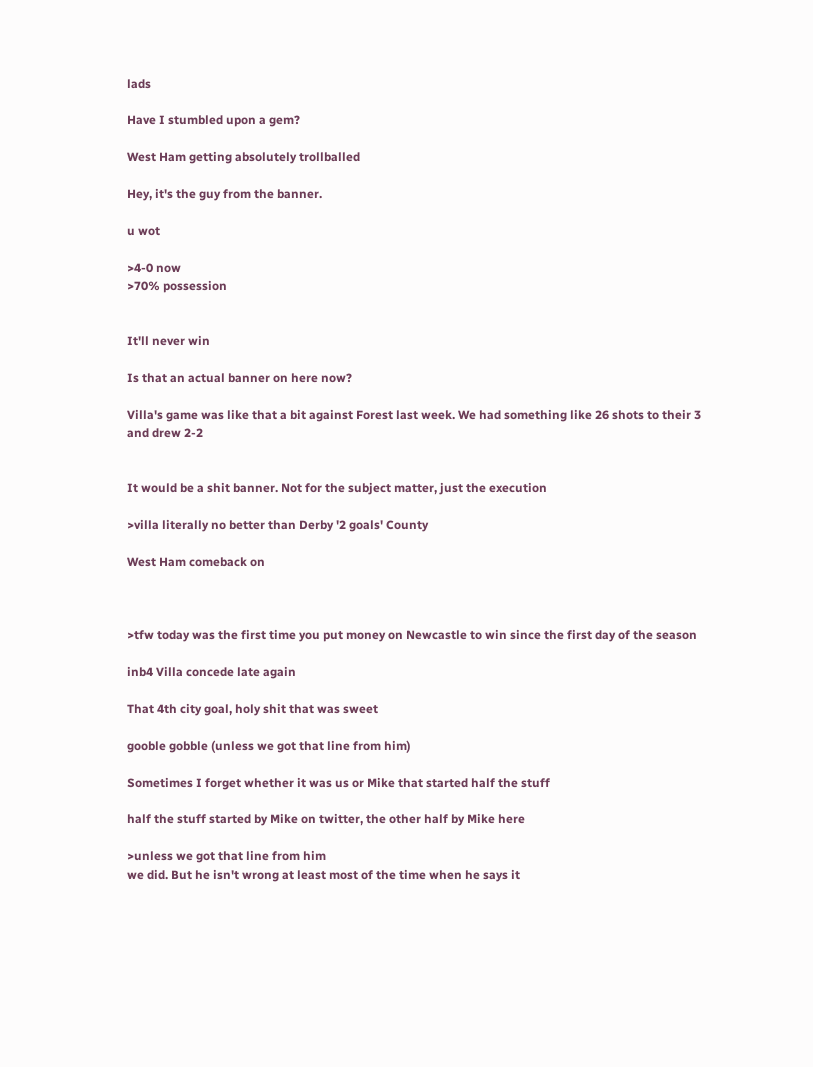lads

Have I stumbled upon a gem?

West Ham getting absolutely trollballed

Hey, it's the guy from the banner.

u wot

>4-0 now
>70% possession


It'll never win

Is that an actual banner on here now?

Villa's game was like that a bit against Forest last week. We had something like 26 shots to their 3 and drew 2-2


It would be a shit banner. Not for the subject matter, just the execution

>villa literally no better than Derby '2 goals' County

West Ham comeback on



>tfw today was the first time you put money on Newcastle to win since the first day of the season

inb4 Villa concede late again

That 4th city goal, holy shit that was sweet

gooble gobble (unless we got that line from him)

Sometimes I forget whether it was us or Mike that started half the stuff

half the stuff started by Mike on twitter, the other half by Mike here

>unless we got that line from him
we did. But he isn't wrong at least most of the time when he says it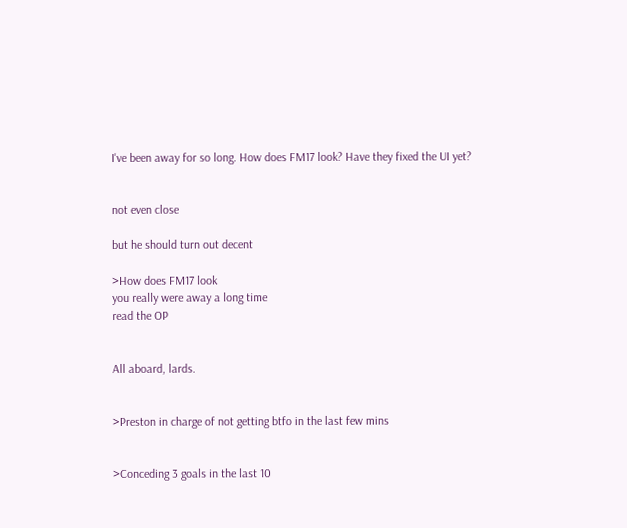I've been away for so long. How does FM17 look? Have they fixed the UI yet?


not even close

but he should turn out decent

>How does FM17 look
you really were away a long time
read the OP


All aboard, lards.


>Preston in charge of not getting btfo in the last few mins


>Conceding 3 goals in the last 10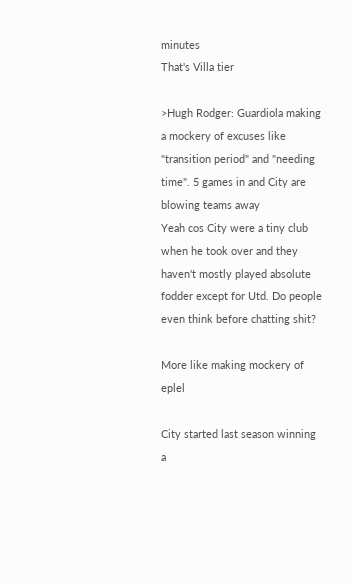minutes
That's Villa tier

>Hugh Rodger: Guardiola making a mockery of excuses like "transition period" and "needing time". 5 games in and City are blowing teams away
Yeah cos City were a tiny club when he took over and they haven't mostly played absolute fodder except for Utd. Do people even think before chatting shit?

More like making mockery of eplel

City started last season winning a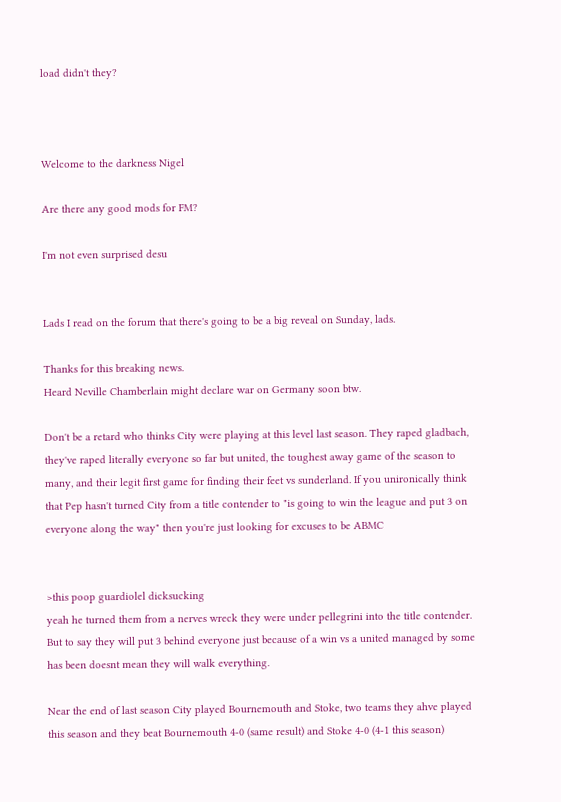load didn't they?



Welcome to the darkness Nigel

Are there any good mods for FM?

I'm not even surprised desu


Lads I read on the forum that there's going to be a big reveal on Sunday, lads.

Thanks for this breaking news.
Heard Neville Chamberlain might declare war on Germany soon btw.

Don't be a retard who thinks City were playing at this level last season. They raped gladbach, they've raped literally everyone so far but united, the toughest away game of the season to many, and their legit first game for finding their feet vs sunderland. If you unironically think that Pep hasn't turned City from a title contender to "is going to win the league and put 3 on everyone along the way" then you're just looking for excuses to be ABMC


>this poop guardiolel dicksucking
yeah he turned them from a nerves wreck they were under pellegrini into the title contender.
But to say they will put 3 behind everyone just because of a win vs a united managed by some has been doesnt mean they will walk everything.

Near the end of last season City played Bournemouth and Stoke, two teams they ahve played this season and they beat Bournemouth 4-0 (same result) and Stoke 4-0 (4-1 this season)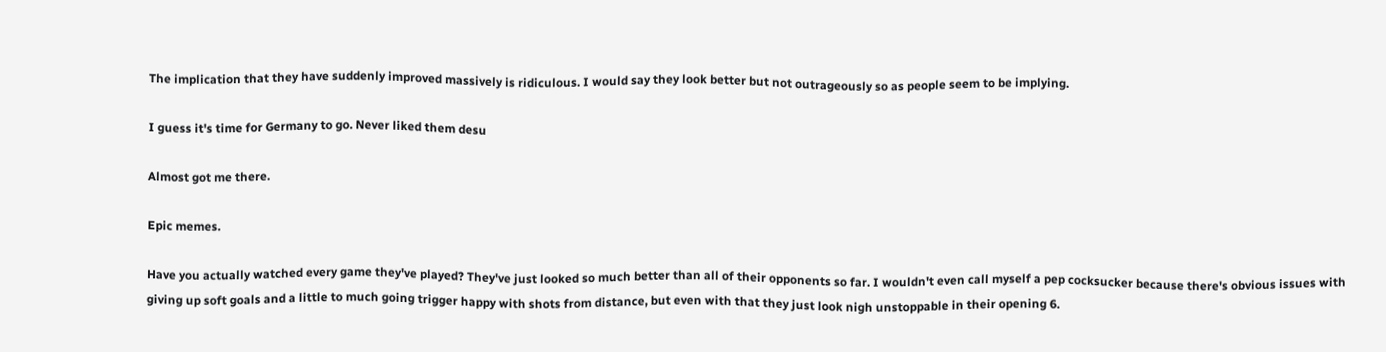The implication that they have suddenly improved massively is ridiculous. I would say they look better but not outrageously so as people seem to be implying.

I guess it's time for Germany to go. Never liked them desu

Almost got me there.

Epic memes.

Have you actually watched every game they've played? They've just looked so much better than all of their opponents so far. I wouldn't even call myself a pep cocksucker because there's obvious issues with giving up soft goals and a little to much going trigger happy with shots from distance, but even with that they just look nigh unstoppable in their opening 6.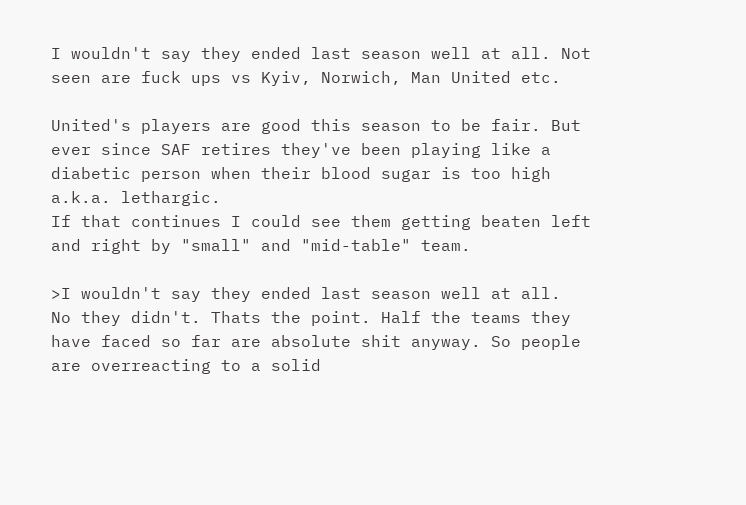I wouldn't say they ended last season well at all. Not seen are fuck ups vs Kyiv, Norwich, Man United etc.

United's players are good this season to be fair. But ever since SAF retires they've been playing like a diabetic person when their blood sugar is too high a.k.a. lethargic.
If that continues I could see them getting beaten left and right by "small" and "mid-table" team.

>I wouldn't say they ended last season well at all.
No they didn't. Thats the point. Half the teams they have faced so far are absolute shit anyway. So people are overreacting to a solid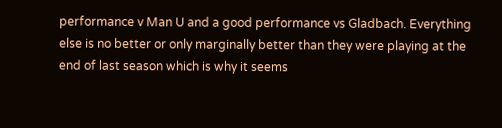performance v Man U and a good performance vs Gladbach. Everything else is no better or only marginally better than they were playing at the end of last season which is why it seems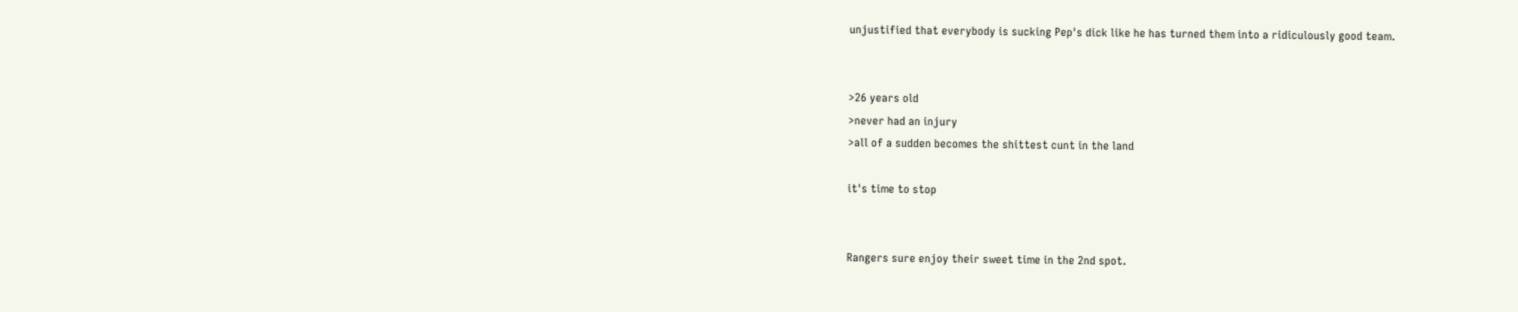unjustified that everybody is sucking Pep's dick like he has turned them into a ridiculously good team.


>26 years old
>never had an injury
>all of a sudden becomes the shittest cunt in the land

it's time to stop


Rangers sure enjoy their sweet time in the 2nd spot.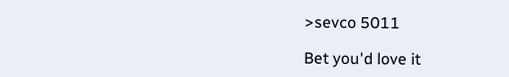>sevco 5011

Bet you'd love it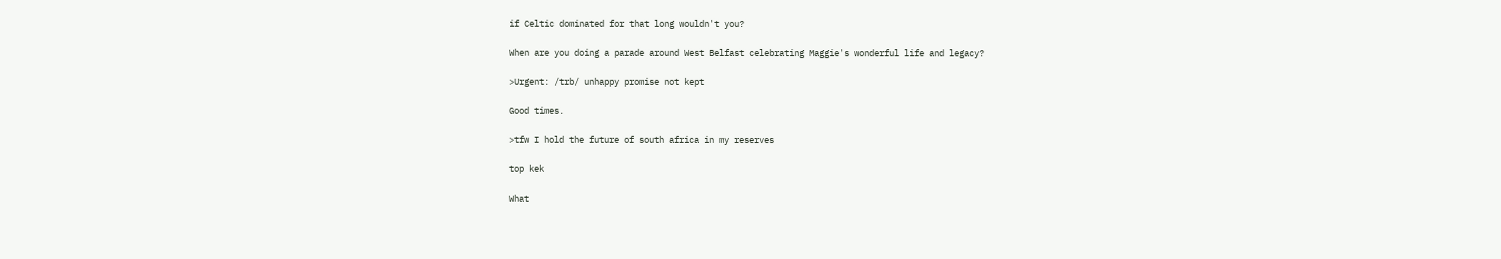if Celtic dominated for that long wouldn't you?

When are you doing a parade around West Belfast celebrating Maggie's wonderful life and legacy?

>Urgent: /trb/ unhappy promise not kept

Good times.

>tfw I hold the future of south africa in my reserves

top kek

What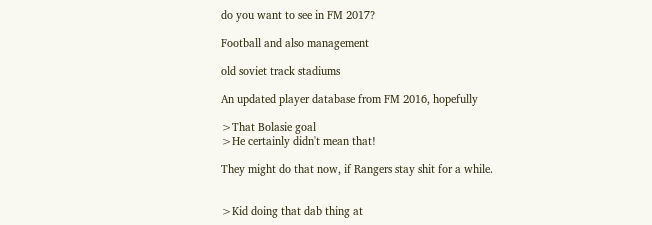do you want to see in FM 2017?

Football and also management

old soviet track stadiums

An updated player database from FM 2016, hopefully

>That Bolasie goal
>He certainly didn't mean that!

They might do that now, if Rangers stay shit for a while.


>Kid doing that dab thing at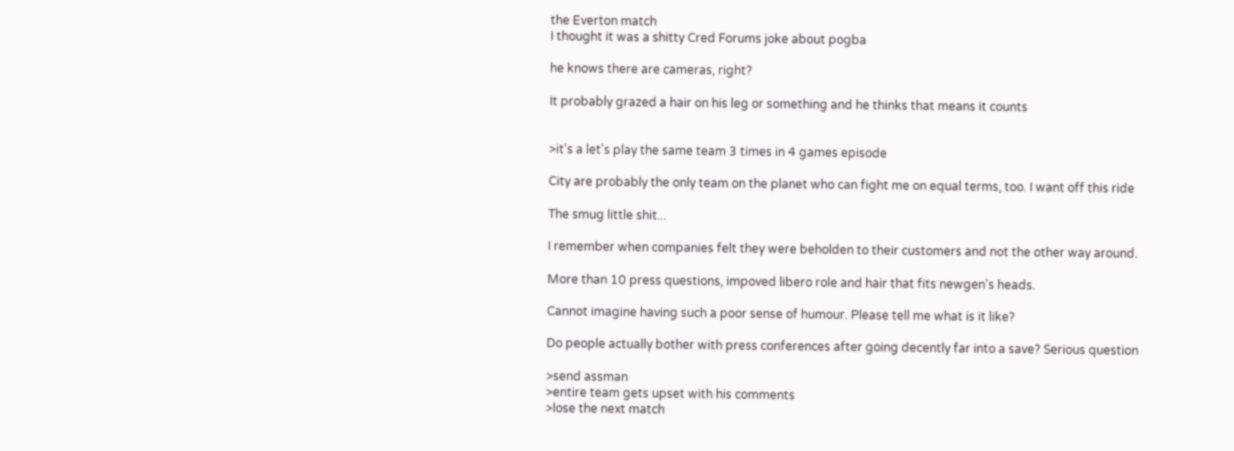the Everton match
I thought it was a shitty Cred Forums joke about pogba

he knows there are cameras, right?

It probably grazed a hair on his leg or something and he thinks that means it counts


>it's a let's play the same team 3 times in 4 games episode

City are probably the only team on the planet who can fight me on equal terms, too. I want off this ride

The smug little shit...

I remember when companies felt they were beholden to their customers and not the other way around.

More than 10 press questions, impoved libero role and hair that fits newgen's heads.

Cannot imagine having such a poor sense of humour. Please tell me what is it like?

Do people actually bother with press conferences after going decently far into a save? Serious question

>send assman
>entire team gets upset with his comments
>lose the next match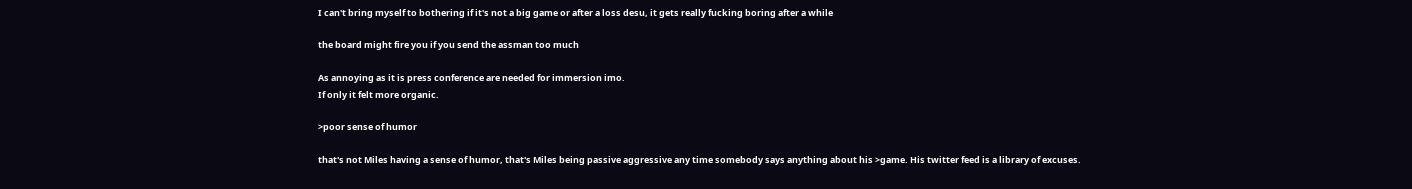I can't bring myself to bothering if it's not a big game or after a loss desu, it gets really fucking boring after a while

the board might fire you if you send the assman too much

As annoying as it is press conference are needed for immersion imo.
If only it felt more organic.

>poor sense of humor

that's not Miles having a sense of humor, that's Miles being passive aggressive any time somebody says anything about his >game. His twitter feed is a library of excuses.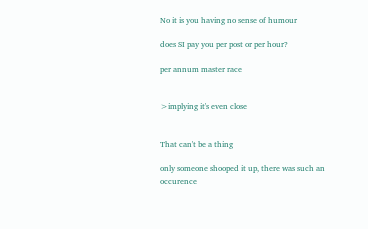No it is you having no sense of humour

does SI pay you per post or per hour?

per annum master race


>implying it's even close


That can't be a thing

only someone shooped it up, there was such an occurence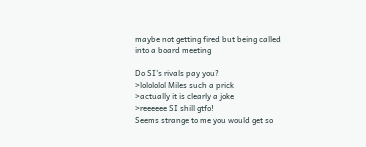maybe not getting fired but being called into a board meeting

Do SI's rivals pay you?
>lolololol Miles such a prick
>actually it is clearly a joke
>reeeeee SI shill gtfo!
Seems strange to me you would get so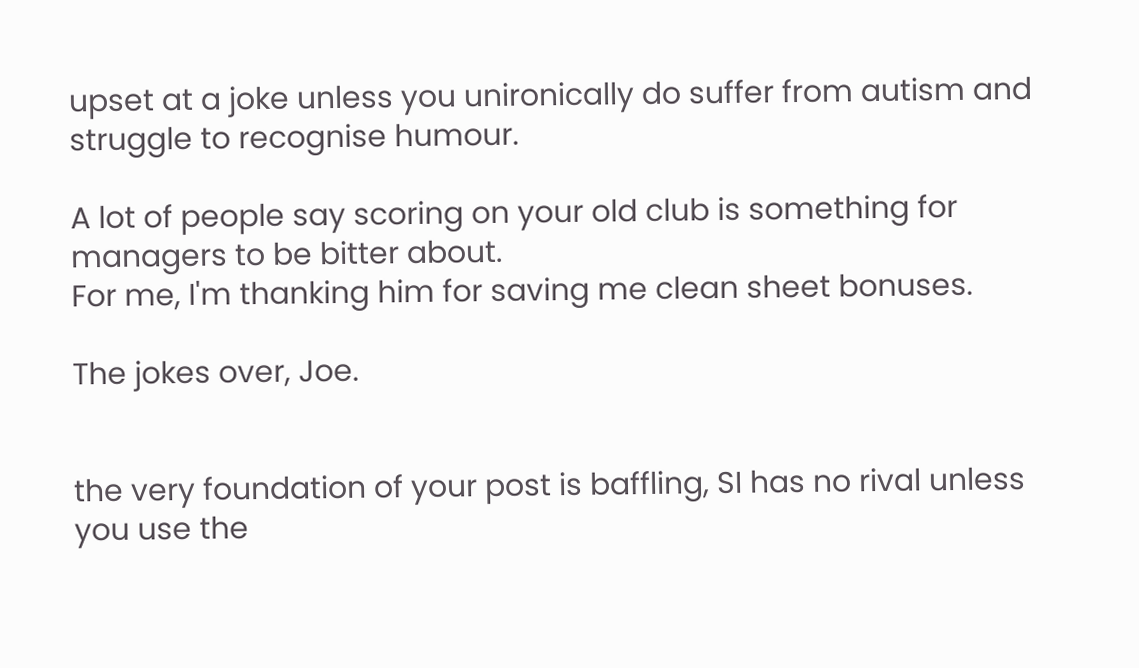upset at a joke unless you unironically do suffer from autism and struggle to recognise humour.

A lot of people say scoring on your old club is something for managers to be bitter about.
For me, I'm thanking him for saving me clean sheet bonuses.

The jokes over, Joe.


the very foundation of your post is baffling, SI has no rival unless you use the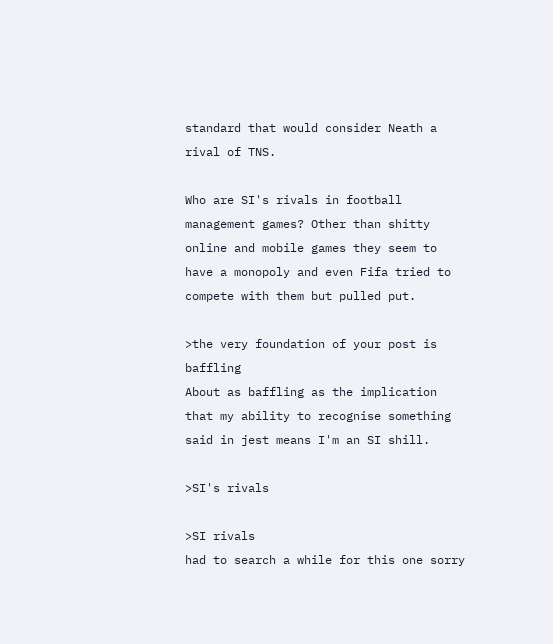standard that would consider Neath a rival of TNS.

Who are SI's rivals in football management games? Other than shitty online and mobile games they seem to have a monopoly and even Fifa tried to compete with them but pulled put.

>the very foundation of your post is baffling
About as baffling as the implication that my ability to recognise something said in jest means I'm an SI shill.

>SI's rivals

>SI rivals
had to search a while for this one sorry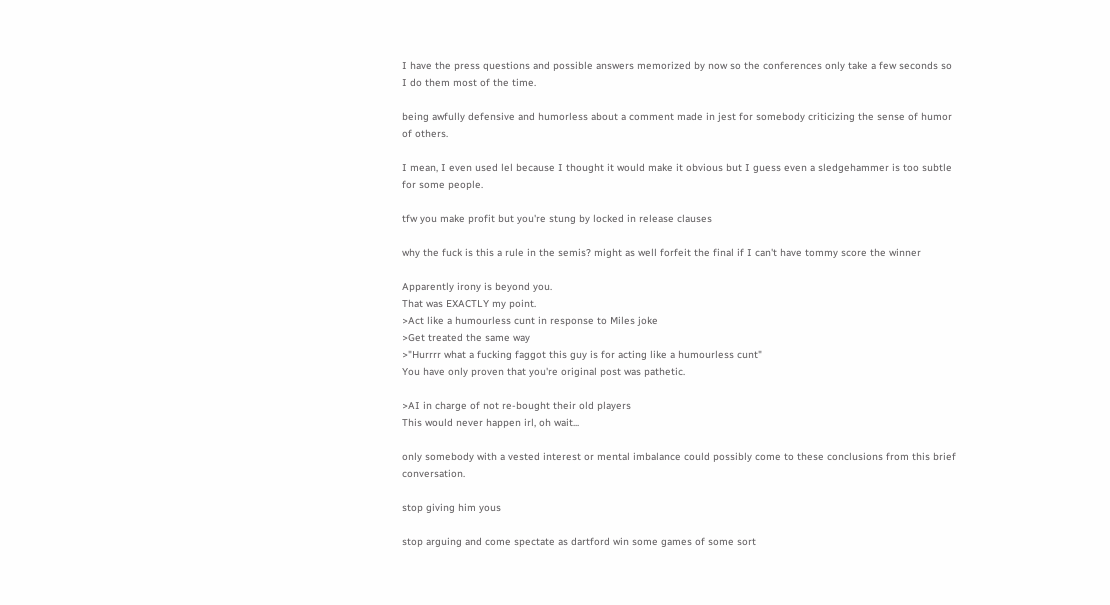I have the press questions and possible answers memorized by now so the conferences only take a few seconds so I do them most of the time.

being awfully defensive and humorless about a comment made in jest for somebody criticizing the sense of humor of others.

I mean, I even used lel because I thought it would make it obvious but I guess even a sledgehammer is too subtle for some people.

tfw you make profit but you're stung by locked in release clauses

why the fuck is this a rule in the semis? might as well forfeit the final if I can't have tommy score the winner

Apparently irony is beyond you.
That was EXACTLY my point.
>Act like a humourless cunt in response to Miles joke
>Get treated the same way
>"Hurrrr what a fucking faggot this guy is for acting like a humourless cunt"
You have only proven that you're original post was pathetic.

>AI in charge of not re-bought their old players
This would never happen irl, oh wait...

only somebody with a vested interest or mental imbalance could possibly come to these conclusions from this brief conversation.

stop giving him yous

stop arguing and come spectate as dartford win some games of some sort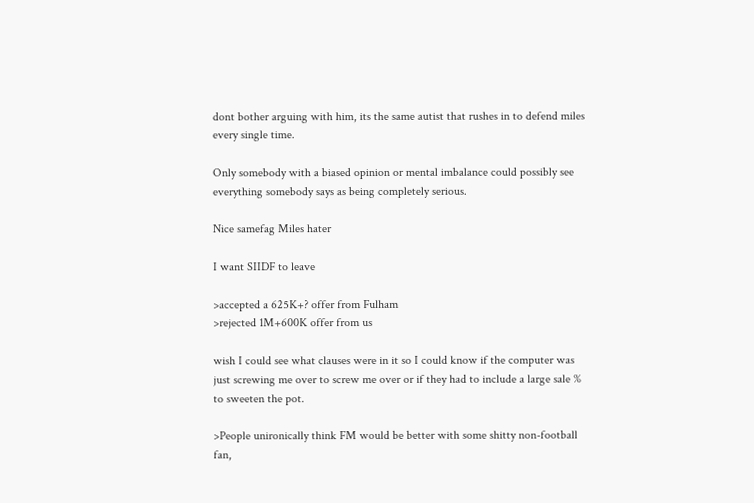dont bother arguing with him, its the same autist that rushes in to defend miles every single time.

Only somebody with a biased opinion or mental imbalance could possibly see everything somebody says as being completely serious.

Nice samefag Miles hater

I want SIIDF to leave

>accepted a 625K+? offer from Fulham
>rejected 1M+600K offer from us

wish I could see what clauses were in it so I could know if the computer was just screwing me over to screw me over or if they had to include a large sale % to sweeten the pot.

>People unironically think FM would be better with some shitty non-football fan,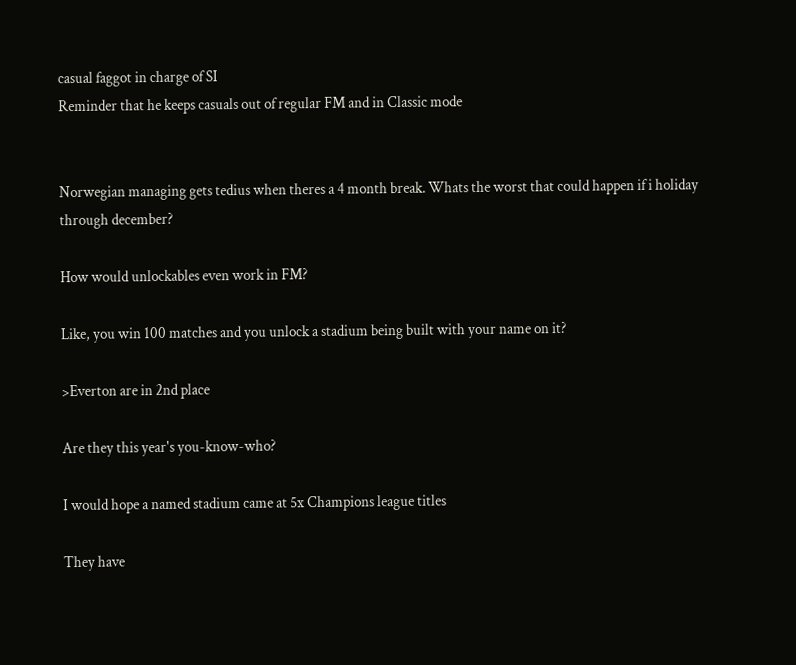casual faggot in charge of SI
Reminder that he keeps casuals out of regular FM and in Classic mode


Norwegian managing gets tedius when theres a 4 month break. Whats the worst that could happen if i holiday through december?

How would unlockables even work in FM?

Like, you win 100 matches and you unlock a stadium being built with your name on it?

>Everton are in 2nd place

Are they this year's you-know-who?

I would hope a named stadium came at 5x Champions league titles

They have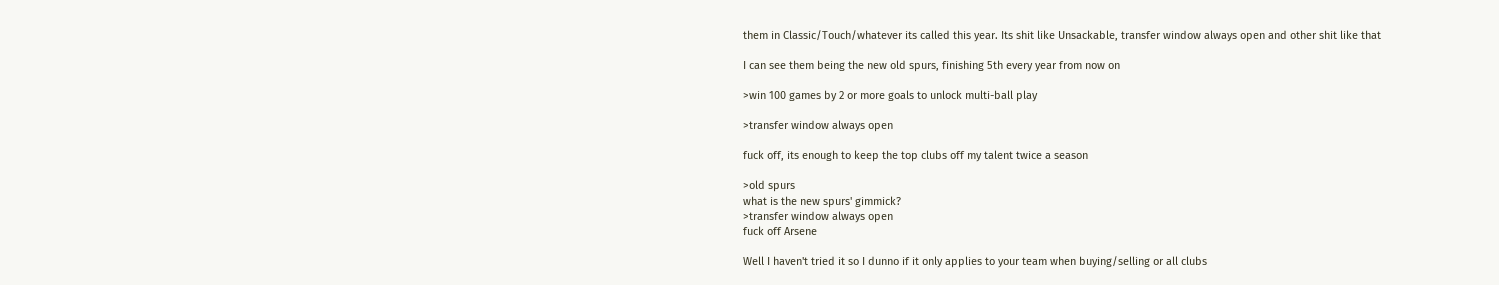them in Classic/Touch/whatever its called this year. Its shit like Unsackable, transfer window always open and other shit like that

I can see them being the new old spurs, finishing 5th every year from now on

>win 100 games by 2 or more goals to unlock multi-ball play

>transfer window always open

fuck off, its enough to keep the top clubs off my talent twice a season

>old spurs
what is the new spurs' gimmick?
>transfer window always open
fuck off Arsene

Well I haven't tried it so I dunno if it only applies to your team when buying/selling or all clubs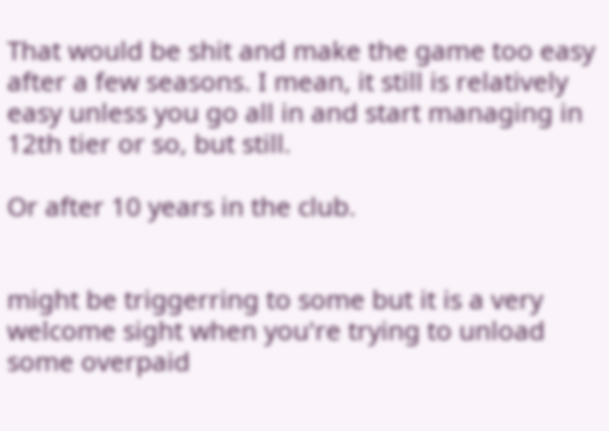That would be shit and make the game too easy after a few seasons. I mean, it still is relatively easy unless you go all in and start managing in 12th tier or so, but still.

Or after 10 years in the club.


might be triggerring to some but it is a very welcome sight when you're trying to unload some overpaid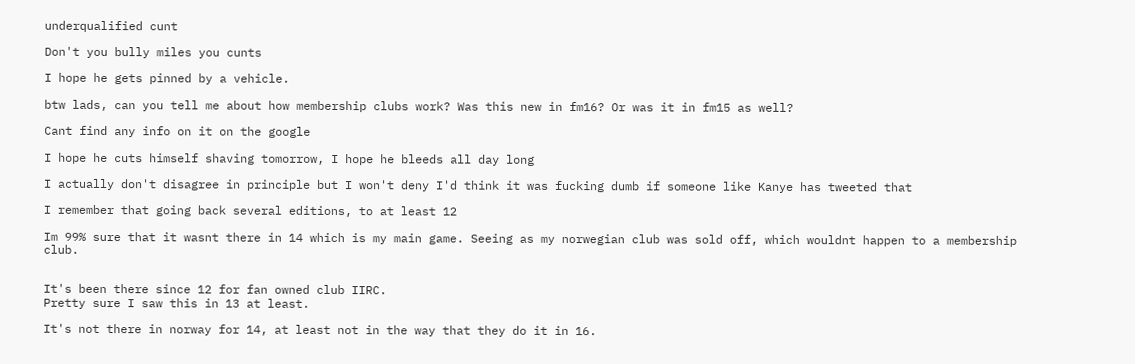underqualified cunt

Don't you bully miles you cunts

I hope he gets pinned by a vehicle.

btw lads, can you tell me about how membership clubs work? Was this new in fm16? Or was it in fm15 as well?

Cant find any info on it on the google

I hope he cuts himself shaving tomorrow, I hope he bleeds all day long

I actually don't disagree in principle but I won't deny I'd think it was fucking dumb if someone like Kanye has tweeted that

I remember that going back several editions, to at least 12

Im 99% sure that it wasnt there in 14 which is my main game. Seeing as my norwegian club was sold off, which wouldnt happen to a membership club.


It's been there since 12 for fan owned club IIRC.
Pretty sure I saw this in 13 at least.

It's not there in norway for 14, at least not in the way that they do it in 16.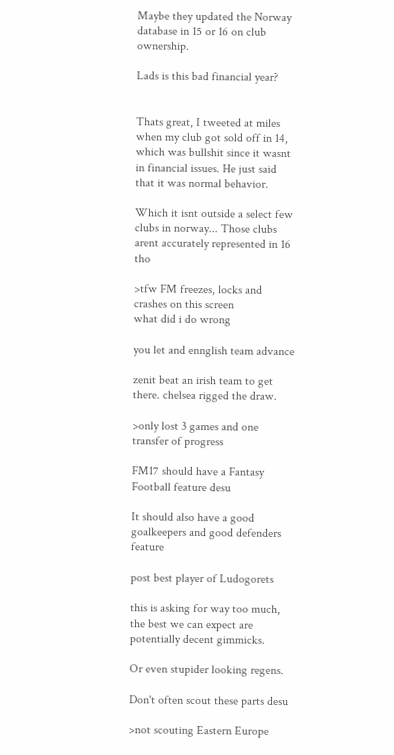Maybe they updated the Norway database in 15 or 16 on club ownership.

Lads is this bad financial year?


Thats great, I tweeted at miles when my club got sold off in 14, which was bullshit since it wasnt in financial issues. He just said that it was normal behavior.

Which it isnt outside a select few clubs in norway... Those clubs arent accurately represented in 16 tho

>tfw FM freezes, locks and crashes on this screen
what did i do wrong

you let and ennglish team advance

zenit beat an irish team to get there. chelsea rigged the draw.

>only lost 3 games and one transfer of progress

FM17 should have a Fantasy Football feature desu

It should also have a good goalkeepers and good defenders feature

post best player of Ludogorets

this is asking for way too much, the best we can expect are potentially decent gimmicks.

Or even stupider looking regens.

Don't often scout these parts desu

>not scouting Eastern Europe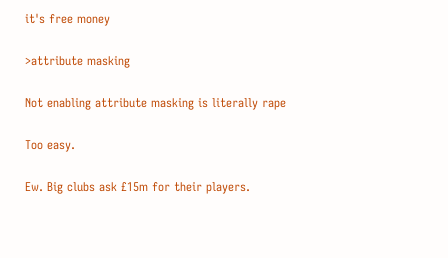it's free money

>attribute masking

Not enabling attribute masking is literally rape

Too easy.

Ew. Big clubs ask £15m for their players.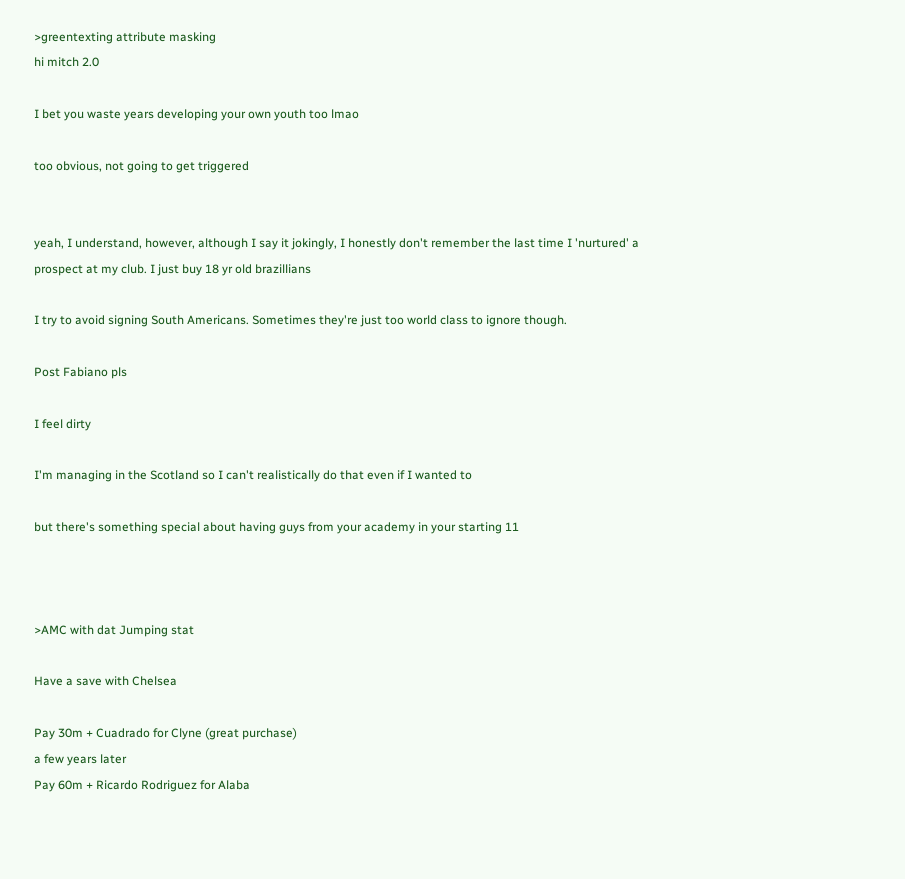>greentexting attribute masking
hi mitch 2.0

I bet you waste years developing your own youth too lmao

too obvious, not going to get triggered


yeah, I understand, however, although I say it jokingly, I honestly don't remember the last time I 'nurtured' a prospect at my club. I just buy 18 yr old brazillians

I try to avoid signing South Americans. Sometimes they're just too world class to ignore though.

Post Fabiano pls

I feel dirty

I'm managing in the Scotland so I can't realistically do that even if I wanted to

but there's something special about having guys from your academy in your starting 11



>AMC with dat Jumping stat

Have a save with Chelsea

Pay 30m + Cuadrado for Clyne (great purchase)
a few years later
Pay 60m + Ricardo Rodriguez for Alaba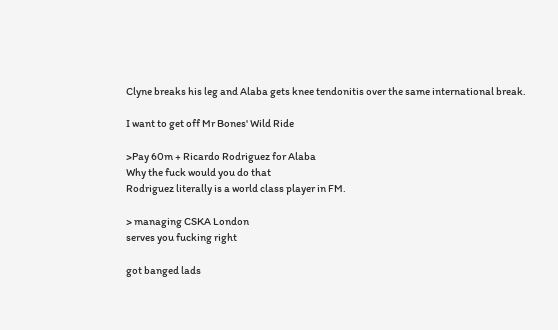Clyne breaks his leg and Alaba gets knee tendonitis over the same international break.

I want to get off Mr Bones' Wild Ride

>Pay 60m + Ricardo Rodriguez for Alaba
Why the fuck would you do that
Rodriguez literally is a world class player in FM.

> managing CSKA London
serves you fucking right

got banged lads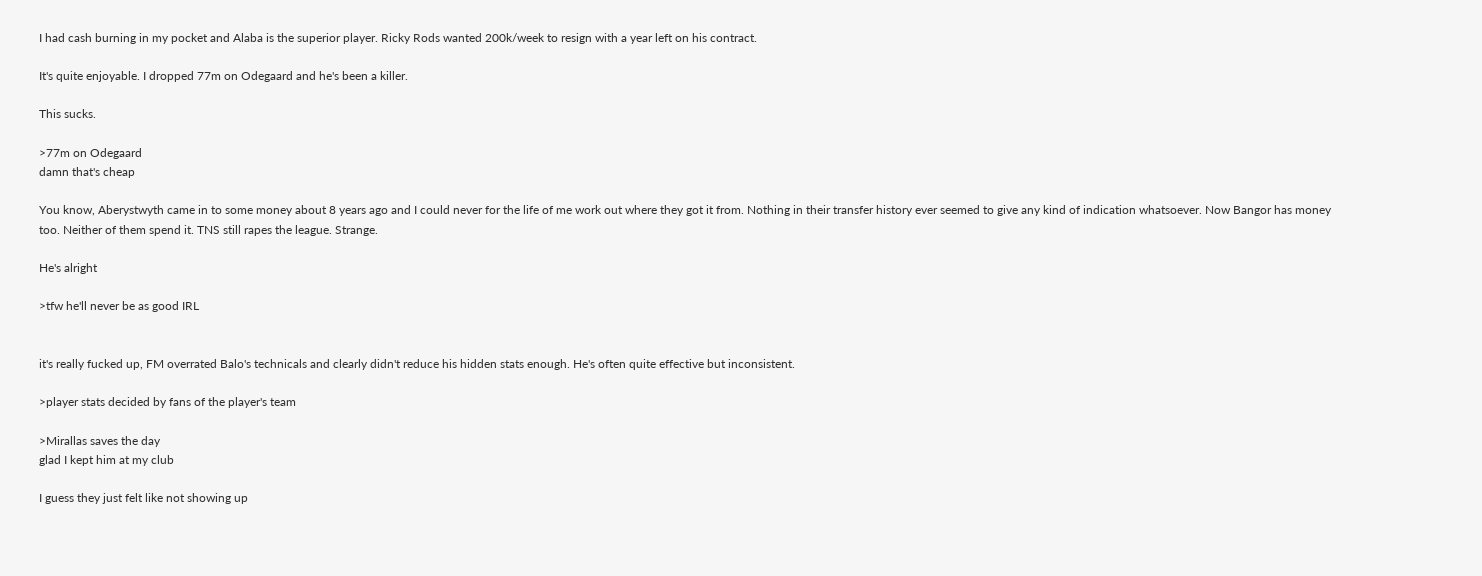I had cash burning in my pocket and Alaba is the superior player. Ricky Rods wanted 200k/week to resign with a year left on his contract.

It's quite enjoyable. I dropped 77m on Odegaard and he's been a killer.

This sucks.

>77m on Odegaard
damn that's cheap

You know, Aberystwyth came in to some money about 8 years ago and I could never for the life of me work out where they got it from. Nothing in their transfer history ever seemed to give any kind of indication whatsoever. Now Bangor has money too. Neither of them spend it. TNS still rapes the league. Strange.

He's alright

>tfw he'll never be as good IRL


it's really fucked up, FM overrated Balo's technicals and clearly didn't reduce his hidden stats enough. He's often quite effective but inconsistent.

>player stats decided by fans of the player's team

>Mirallas saves the day
glad I kept him at my club

I guess they just felt like not showing up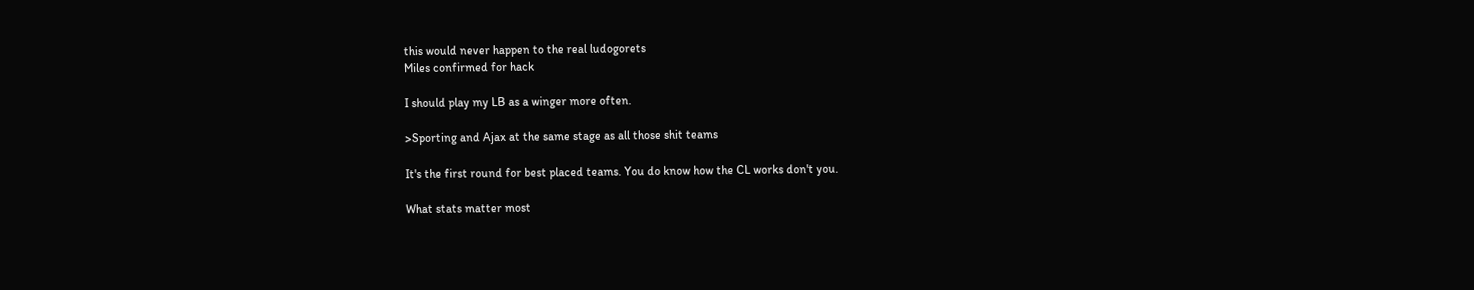this would never happen to the real ludogorets
Miles confirmed for hack

I should play my LB as a winger more often.

>Sporting and Ajax at the same stage as all those shit teams

It's the first round for best placed teams. You do know how the CL works don't you.

What stats matter most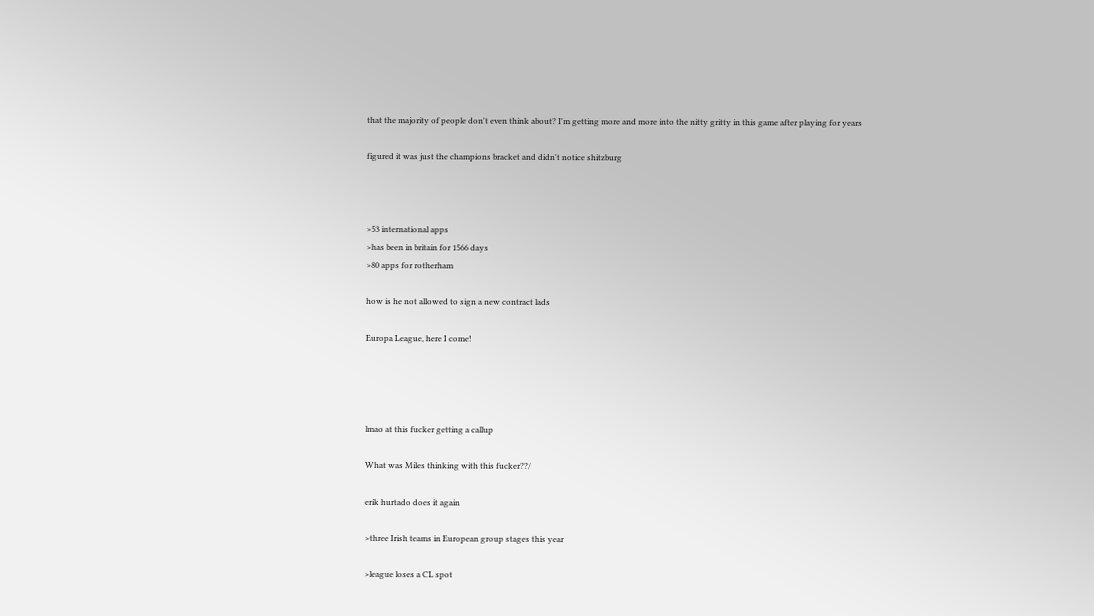that the majority of people don't even think about? I'm getting more and more into the nitty gritty in this game after playing for years

figured it was just the champions bracket and didn't notice shitzburg



>53 international apps
>has been in britain for 1566 days
>80 apps for rotherham

how is he not allowed to sign a new contract lads

Europa League, here I come!




lmao at this fucker getting a callup

What was Miles thinking with this fucker??/

erik hurtado does it again

>three Irish teams in European group stages this year

>league loses a CL spot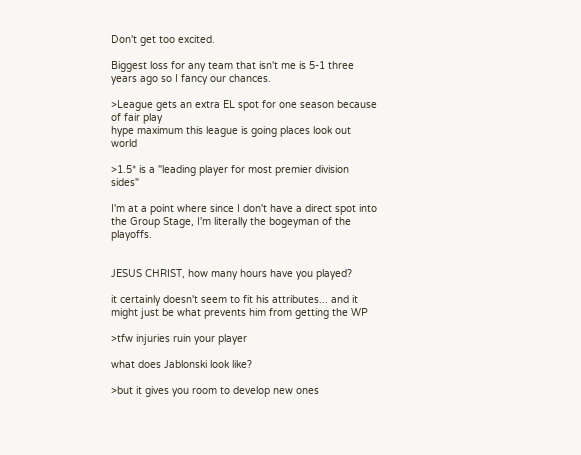Don't get too excited.

Biggest loss for any team that isn't me is 5-1 three years ago so I fancy our chances.

>League gets an extra EL spot for one season because of fair play
hype maximum this league is going places look out world

>1.5* is a "leading player for most premier division sides"

I'm at a point where since I don't have a direct spot into the Group Stage, I'm literally the bogeyman of the playoffs.


JESUS CHRIST, how many hours have you played?

it certainly doesn't seem to fit his attributes... and it might just be what prevents him from getting the WP

>tfw injuries ruin your player

what does Jablonski look like?

>but it gives you room to develop new ones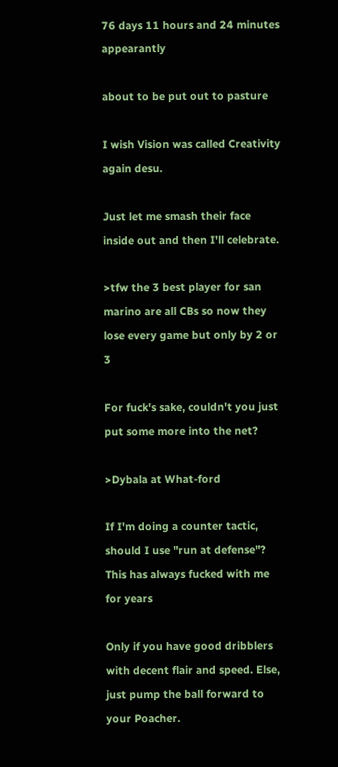76 days 11 hours and 24 minutes appearantly

about to be put out to pasture

I wish Vision was called Creativity again desu.

Just let me smash their face inside out and then I'll celebrate.

>tfw the 3 best player for san marino are all CBs so now they lose every game but only by 2 or 3

For fuck's sake, couldn't you just put some more into the net?

>Dybala at What-ford

If I'm doing a counter tactic, should I use "run at defense"? This has always fucked with me for years

Only if you have good dribblers with decent flair and speed. Else, just pump the ball forward to your Poacher.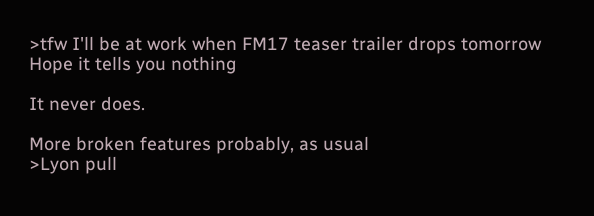>tfw I'll be at work when FM17 teaser trailer drops tomorrow
Hope it tells you nothing

It never does.

More broken features probably, as usual
>Lyon pull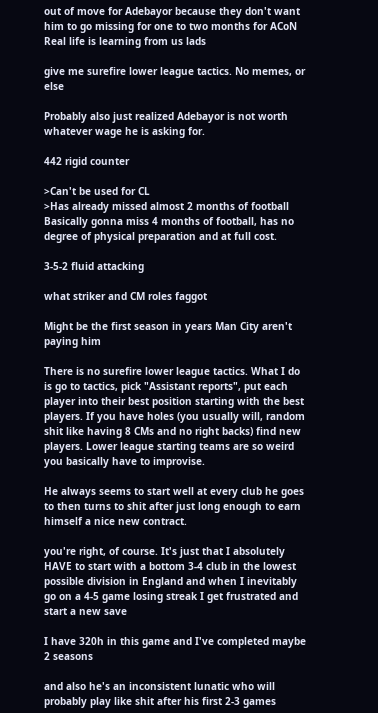out of move for Adebayor because they don't want him to go missing for one to two months for ACoN
Real life is learning from us lads

give me surefire lower league tactics. No memes, or else

Probably also just realized Adebayor is not worth whatever wage he is asking for.

442 rigid counter

>Can't be used for CL
>Has already missed almost 2 months of football
Basically gonna miss 4 months of football, has no degree of physical preparation and at full cost.

3-5-2 fluid attacking

what striker and CM roles faggot

Might be the first season in years Man City aren't paying him

There is no surefire lower league tactics. What I do is go to tactics, pick "Assistant reports", put each player into their best position starting with the best players. If you have holes (you usually will, random shit like having 8 CMs and no right backs) find new players. Lower league starting teams are so weird you basically have to improvise.

He always seems to start well at every club he goes to then turns to shit after just long enough to earn himself a nice new contract.

you're right, of course. It's just that I absolutely HAVE to start with a bottom 3-4 club in the lowest possible division in England and when I inevitably go on a 4-5 game losing streak I get frustrated and start a new save

I have 320h in this game and I've completed maybe 2 seasons

and also he's an inconsistent lunatic who will probably play like shit after his first 2-3 games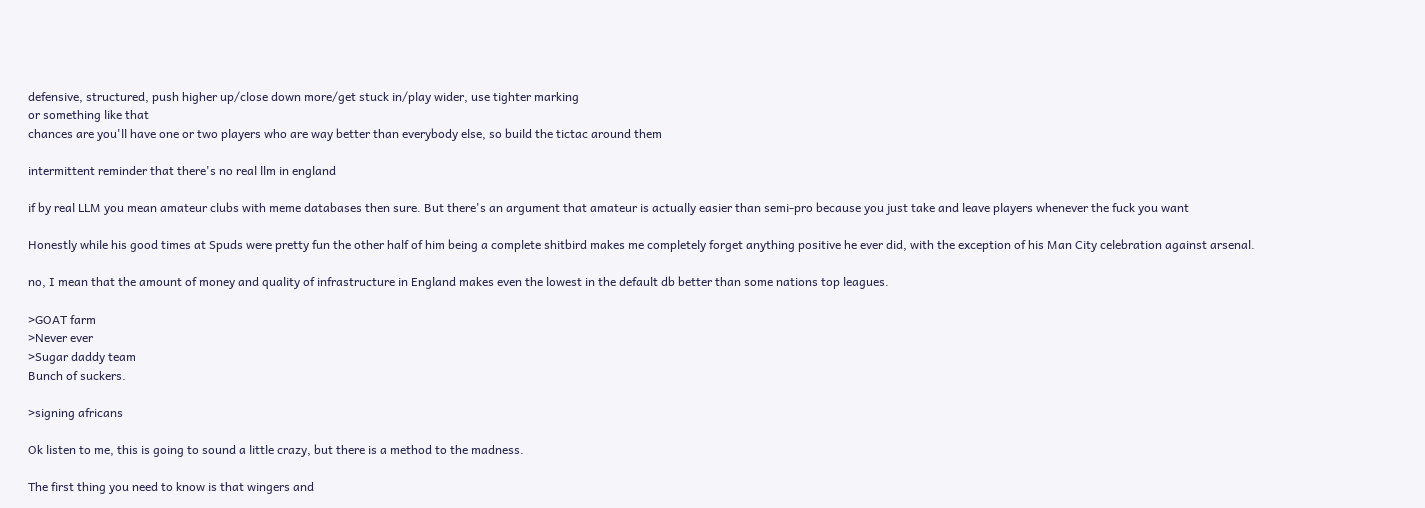defensive, structured, push higher up/close down more/get stuck in/play wider, use tighter marking
or something like that
chances are you'll have one or two players who are way better than everybody else, so build the tictac around them

intermittent reminder that there's no real llm in england

if by real LLM you mean amateur clubs with meme databases then sure. But there's an argument that amateur is actually easier than semi-pro because you just take and leave players whenever the fuck you want

Honestly while his good times at Spuds were pretty fun the other half of him being a complete shitbird makes me completely forget anything positive he ever did, with the exception of his Man City celebration against arsenal.

no, I mean that the amount of money and quality of infrastructure in England makes even the lowest in the default db better than some nations top leagues.

>GOAT farm
>Never ever
>Sugar daddy team
Bunch of suckers.

>signing africans

Ok listen to me, this is going to sound a little crazy, but there is a method to the madness.

The first thing you need to know is that wingers and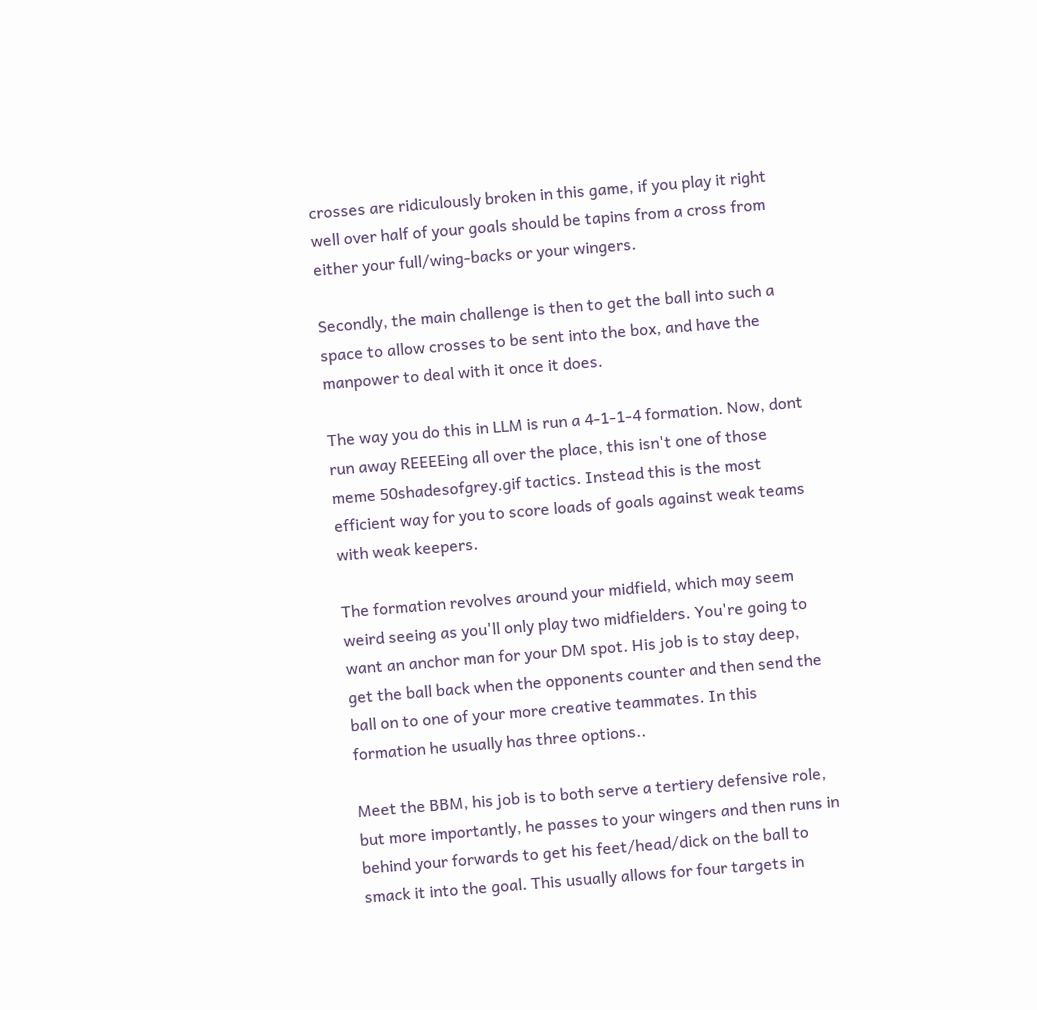crosses are ridiculously broken in this game, if you play it right well over half of your goals should be tapins from a cross from either your full/wing-backs or your wingers.

Secondly, the main challenge is then to get the ball into such a space to allow crosses to be sent into the box, and have the manpower to deal with it once it does.

The way you do this in LLM is run a 4-1-1-4 formation. Now, dont run away REEEEing all over the place, this isn't one of those meme 50shadesofgrey.gif tactics. Instead this is the most efficient way for you to score loads of goals against weak teams with weak keepers.

The formation revolves around your midfield, which may seem weird seeing as you'll only play two midfielders. You're going to want an anchor man for your DM spot. His job is to stay deep, get the ball back when the opponents counter and then send the ball on to one of your more creative teammates. In this formation he usually has three options..

Meet the BBM, his job is to both serve a tertiery defensive role, but more importantly, he passes to your wingers and then runs in behind your forwards to get his feet/head/dick on the ball to smack it into the goal. This usually allows for four targets in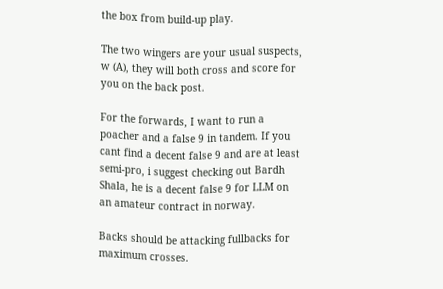the box from build-up play.

The two wingers are your usual suspects, w (A), they will both cross and score for you on the back post.

For the forwards, I want to run a poacher and a false 9 in tandem. If you cant find a decent false 9 and are at least semi-pro, i suggest checking out Bardh Shala, he is a decent false 9 for LLM on an amateur contract in norway.

Backs should be attacking fullbacks for maximum crosses.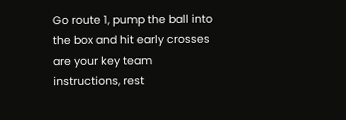Go route 1, pump the ball into the box and hit early crosses are your key team instructions, rest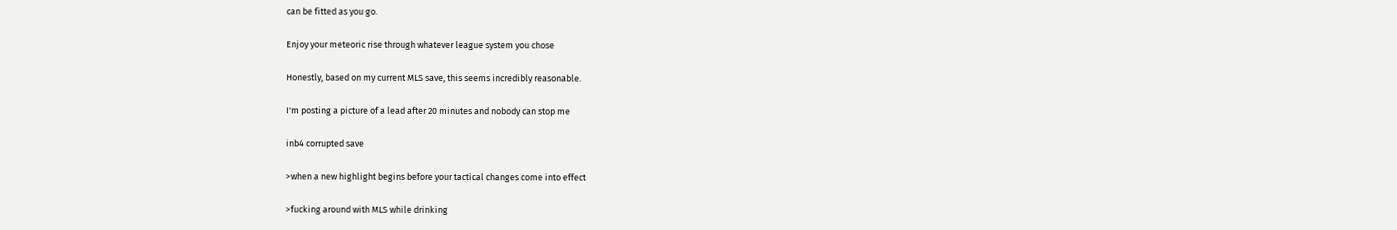can be fitted as you go.

Enjoy your meteoric rise through whatever league system you chose

Honestly, based on my current MLS save, this seems incredibly reasonable.

I'm posting a picture of a lead after 20 minutes and nobody can stop me

inb4 corrupted save

>when a new highlight begins before your tactical changes come into effect

>fucking around with MLS while drinking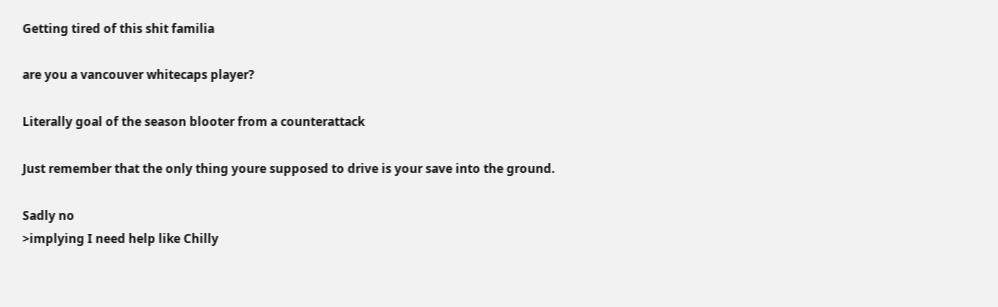Getting tired of this shit familia

are you a vancouver whitecaps player?

Literally goal of the season blooter from a counterattack

Just remember that the only thing youre supposed to drive is your save into the ground.

Sadly no
>implying I need help like Chilly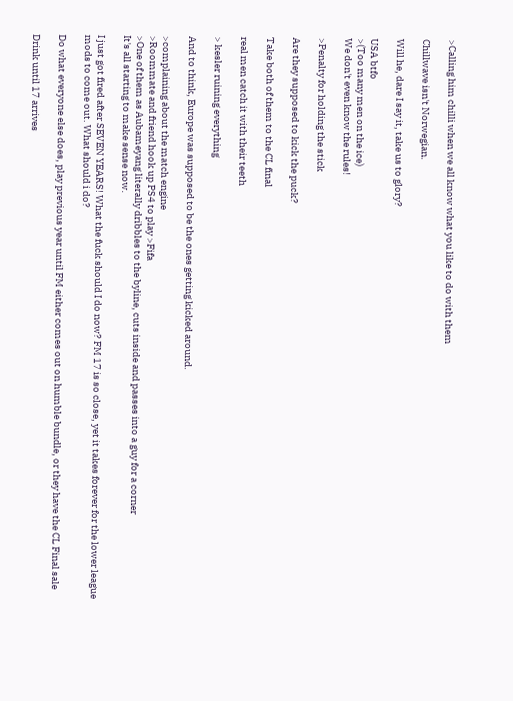>Calling him chilli when we all know what you like to do with them

Chillwave isn't Norwegian.

Will he, dare I say it, take us to glory?

USA btfo
>(Too many men on the ice)
We don't even know the rules!

>Penalty for holding the stick

Are they supposed to kick the puck?

Take both of them to the CL final

real men catch it with their teeth

> kesler ruining everything

And to think, Europe was supposed to be the ones getting kicked around.

>complaining about the match engine
>Roommate and friend hook up PS4 to play >Fifa
>One of them as Aubameyang literally dribbles to the byline, cuts inside and passes into a guy for a corner
It's all starting to make sense now.

I just got fired after SEVEN YEARS! What the fuck should I do now? FM 17 is so close, yet it takes forever for the lower league mods to come out. What should i do?

Do what everyone else does, play previous year until FM either comes out on humble bundle, or they have the CL Final sale

Drink until 17 arrives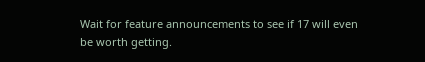Wait for feature announcements to see if 17 will even be worth getting.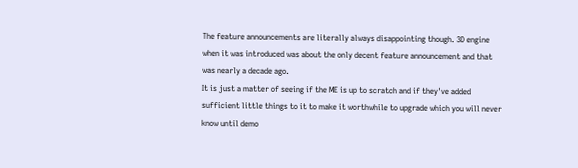The feature announcements are literally always disappointing though. 3D engine when it was introduced was about the only decent feature announcement and that was nearly a decade ago.
It is just a matter of seeing if the ME is up to scratch and if they've added sufficient little things to it to make it worthwhile to upgrade which you will never know until demo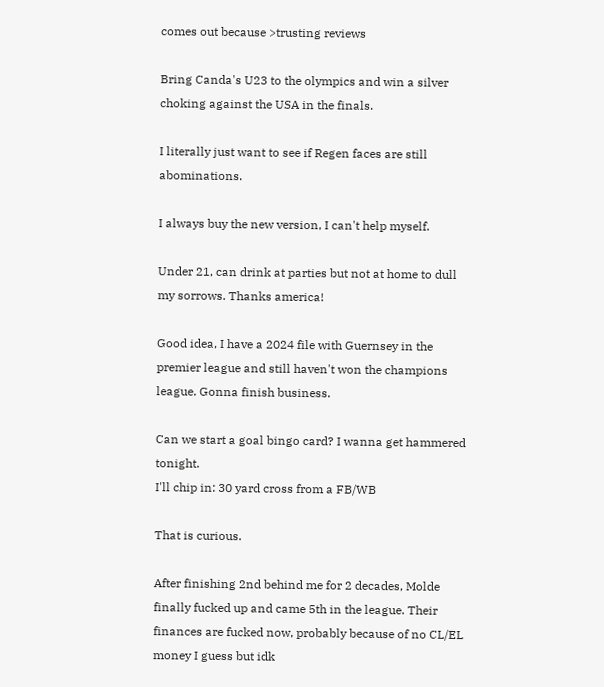comes out because >trusting reviews

Bring Canda's U23 to the olympics and win a silver choking against the USA in the finals.

I literally just want to see if Regen faces are still abominations.

I always buy the new version, I can't help myself.

Under 21, can drink at parties but not at home to dull my sorrows. Thanks america!

Good idea, I have a 2024 file with Guernsey in the premier league and still haven't won the champions league. Gonna finish business.

Can we start a goal bingo card? I wanna get hammered tonight.
I'll chip in: 30 yard cross from a FB/WB

That is curious.

After finishing 2nd behind me for 2 decades, Molde finally fucked up and came 5th in the league. Their finances are fucked now, probably because of no CL/EL money I guess but idk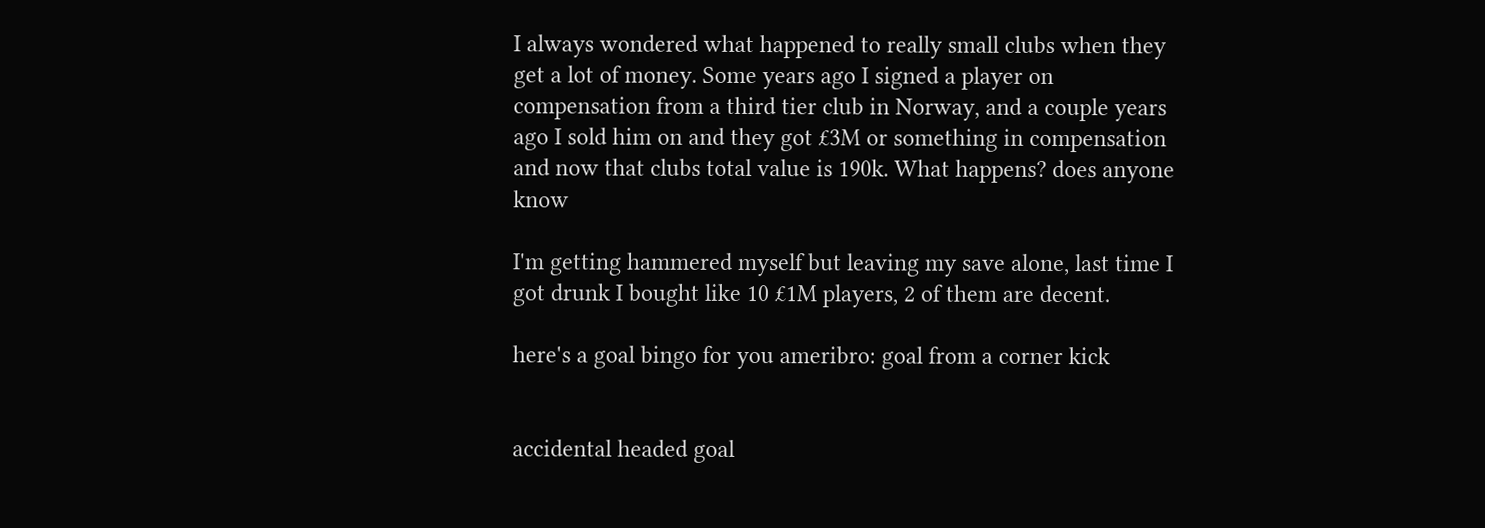I always wondered what happened to really small clubs when they get a lot of money. Some years ago I signed a player on compensation from a third tier club in Norway, and a couple years ago I sold him on and they got £3M or something in compensation and now that clubs total value is 190k. What happens? does anyone know

I'm getting hammered myself but leaving my save alone, last time I got drunk I bought like 10 £1M players, 2 of them are decent.

here's a goal bingo for you ameribro: goal from a corner kick


accidental headed goal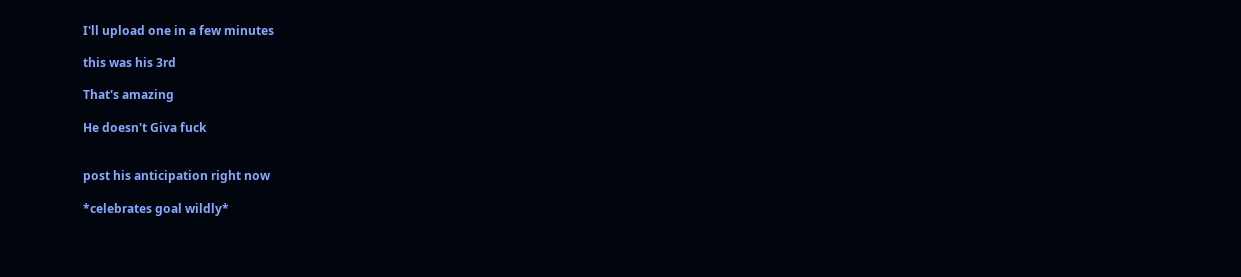I'll upload one in a few minutes

this was his 3rd

That's amazing

He doesn't Giva fuck


post his anticipation right now

*celebrates goal wildly*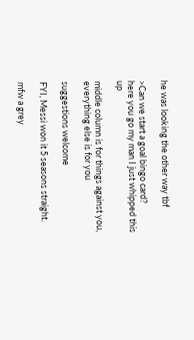he was looking the other way tbf

>Can we start a goal bingo card?
here you go my man I just whipped this up

middle column is for things against you, everything else is for you

suggestions welcome

FYI, Messi won it 5 seasons straight.

mfw a grey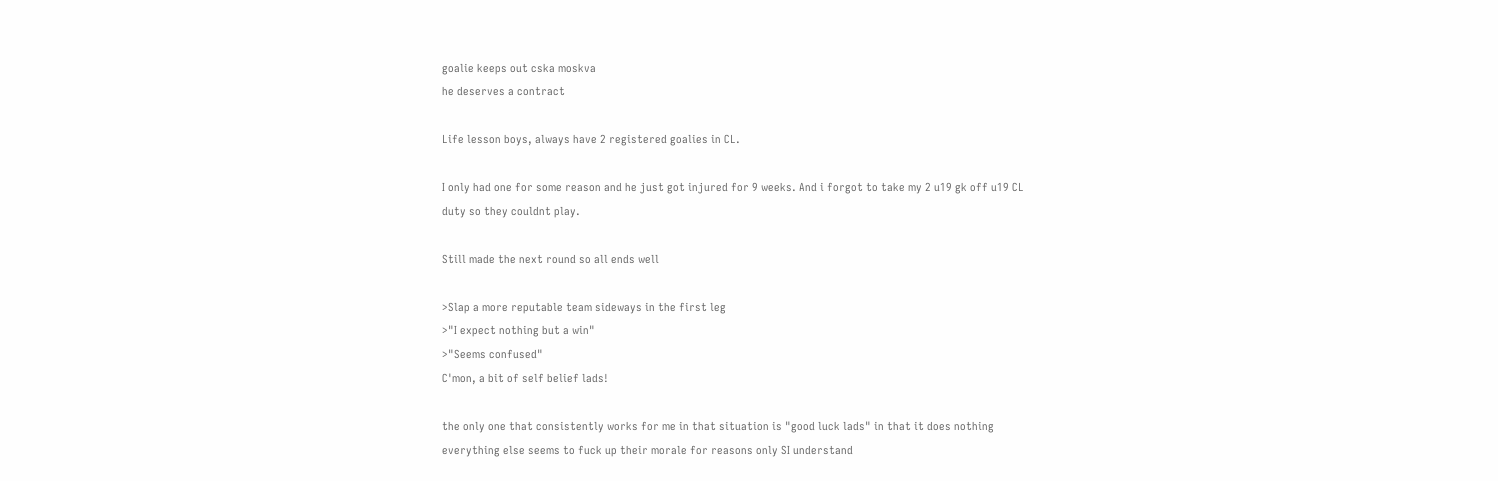goalie keeps out cska moskva
he deserves a contract

Life lesson boys, always have 2 registered goalies in CL.

I only had one for some reason and he just got injured for 9 weeks. And i forgot to take my 2 u19 gk off u19 CL duty so they couldnt play.

Still made the next round so all ends well

>Slap a more reputable team sideways in the first leg
>"I expect nothing but a win"
>"Seems confused"
C'mon, a bit of self belief lads!

the only one that consistently works for me in that situation is "good luck lads" in that it does nothing
everything else seems to fuck up their morale for reasons only SI understand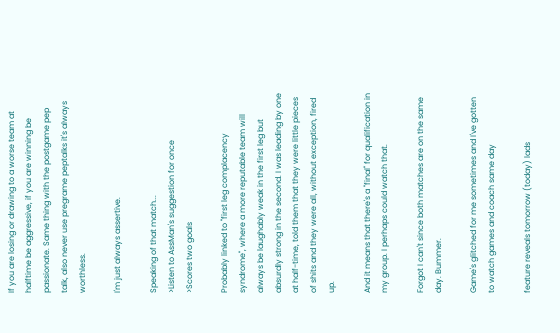If you are losing or drawing to a worse team at halftime be aggressive, if you are winning be passionate. Same thing with the postgame pep talk, also never use pregrame peptalks it's always worthless.

I'm just always assertive.

Speaking of that match...
>Listen to AssMan's suggestion for once
>Scores two goals

Probably linked to "first leg complacency syndrome", where a more reputable team will always be laughably weak in the first leg but absurdly strong in the second. I was leading by one at half-time, told them that they were little pieces of shits and they were all, without exception, fired up.

And it means that there's a "final" for qualification in my group. I perhaps could watch that.

Forgot I can't since both matches are on the same day. Bummer.

Game's glitched for me sometimes and I've gotten to watch games and coach same day

feature reveals tomorrow (today) lads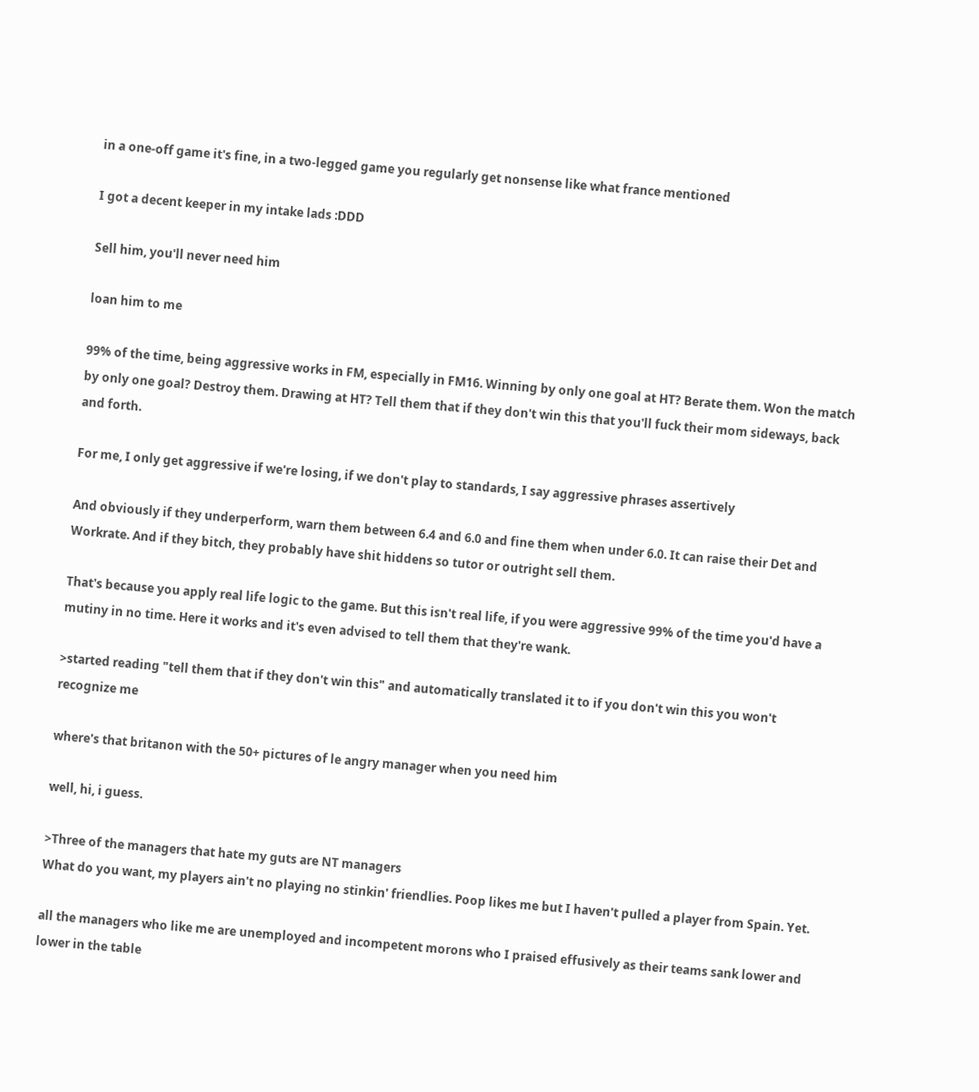in a one-off game it's fine, in a two-legged game you regularly get nonsense like what france mentioned

I got a decent keeper in my intake lads :DDD

Sell him, you'll never need him

loan him to me

99% of the time, being aggressive works in FM, especially in FM16. Winning by only one goal at HT? Berate them. Won the match by only one goal? Destroy them. Drawing at HT? Tell them that if they don't win this that you'll fuck their mom sideways, back and forth.

For me, I only get aggressive if we're losing, if we don't play to standards, I say aggressive phrases assertively

And obviously if they underperform, warn them between 6.4 and 6.0 and fine them when under 6.0. It can raise their Det and Workrate. And if they bitch, they probably have shit hiddens so tutor or outright sell them.

That's because you apply real life logic to the game. But this isn't real life, if you were aggressive 99% of the time you'd have a mutiny in no time. Here it works and it's even advised to tell them that they're wank.

>started reading "tell them that if they don't win this" and automatically translated it to if you don't win this you won't recognize me

where's that britanon with the 50+ pictures of le angry manager when you need him

well, hi, i guess.

>Three of the managers that hate my guts are NT managers
What do you want, my players ain't no playing no stinkin' friendlies. Poop likes me but I haven't pulled a player from Spain. Yet.

all the managers who like me are unemployed and incompetent morons who I praised effusively as their teams sank lower and lower in the table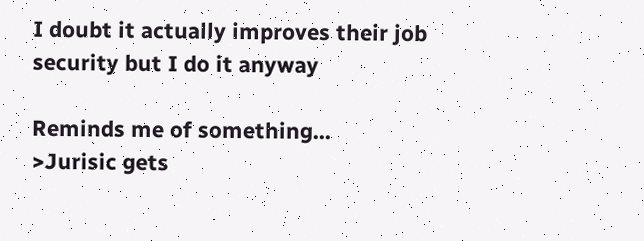I doubt it actually improves their job security but I do it anyway

Reminds me of something...
>Jurisic gets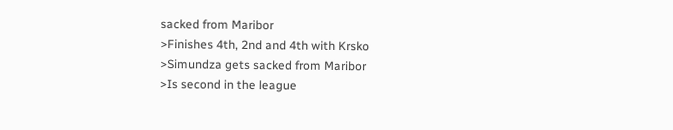sacked from Maribor
>Finishes 4th, 2nd and 4th with Krsko
>Simundza gets sacked from Maribor
>Is second in the league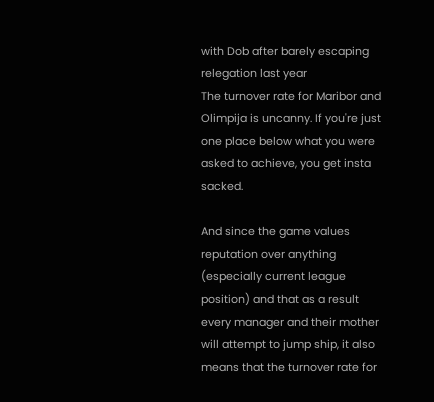with Dob after barely escaping relegation last year
The turnover rate for Maribor and Olimpija is uncanny. If you're just one place below what you were asked to achieve, you get insta sacked.

And since the game values reputation over anything (especially current league position) and that as a result every manager and their mother will attempt to jump ship, it also means that the turnover rate for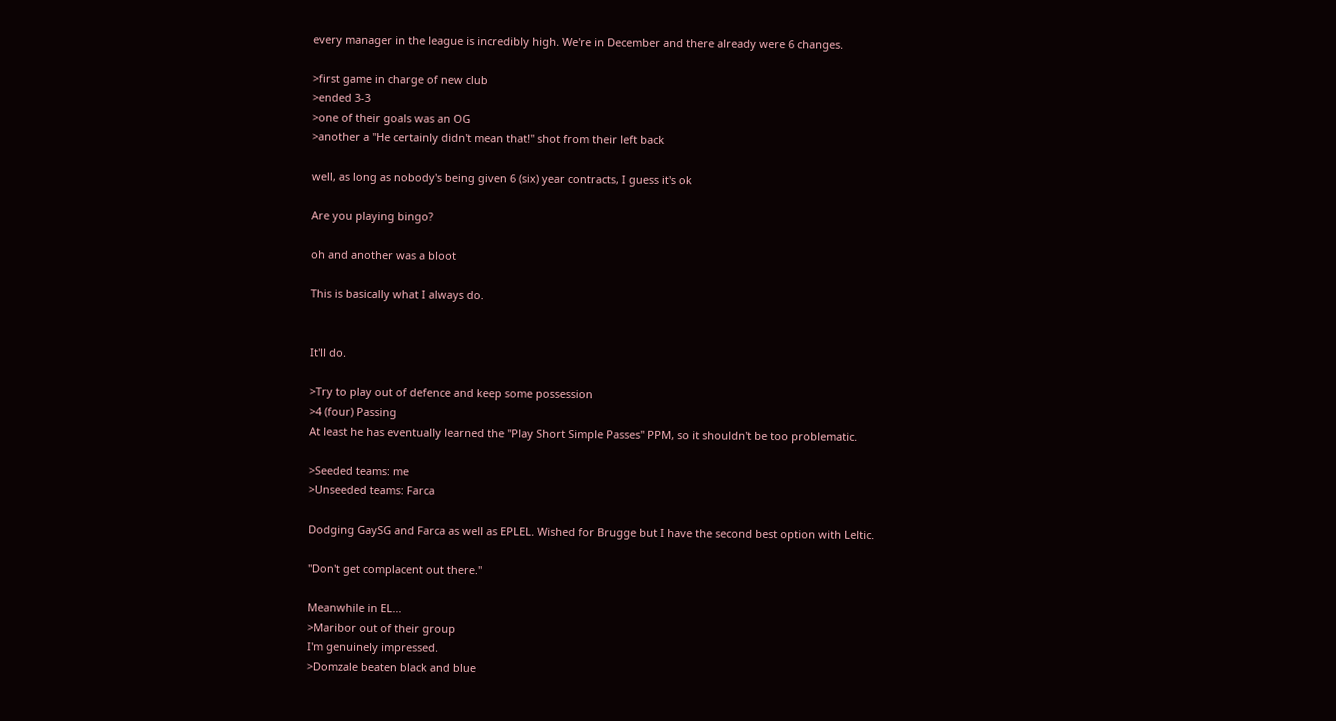every manager in the league is incredibly high. We're in December and there already were 6 changes.

>first game in charge of new club
>ended 3-3
>one of their goals was an OG
>another a "He certainly didn't mean that!" shot from their left back

well, as long as nobody's being given 6 (six) year contracts, I guess it's ok

Are you playing bingo?

oh and another was a bloot

This is basically what I always do.


It'll do.

>Try to play out of defence and keep some possession
>4 (four) Passing
At least he has eventually learned the "Play Short Simple Passes" PPM, so it shouldn't be too problematic.

>Seeded teams: me
>Unseeded teams: Farca

Dodging GaySG and Farca as well as EPLEL. Wished for Brugge but I have the second best option with Leltic.

"Don't get complacent out there."

Meanwhile in EL...
>Maribor out of their group
I'm genuinely impressed.
>Domzale beaten black and blue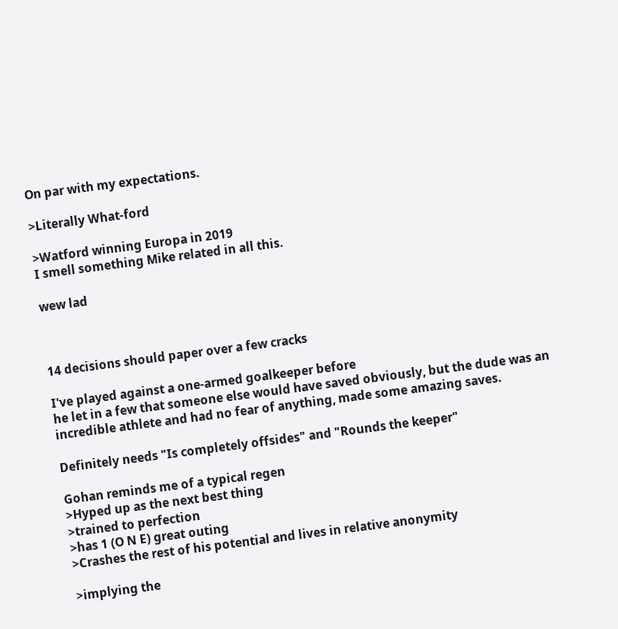On par with my expectations.

>Literally What-ford

>Watford winning Europa in 2019
I smell something Mike related in all this.

wew lad



14 decisions should paper over a few cracks

I've played against a one-armed goalkeeper before
he let in a few that someone else would have saved obviously, but the dude was an incredible athlete and had no fear of anything, made some amazing saves.

Definitely needs "Is completely offsides" and "Rounds the keeper"

Gohan reminds me of a typical regen
>Hyped up as the next best thing
>trained to perfection
>has 1 (O N E) great outing
>Crashes the rest of his potential and lives in relative anonymity

>implying the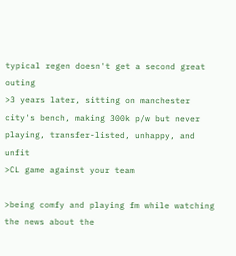typical regen doesn't get a second great outing
>3 years later, sitting on manchester city's bench, making 300k p/w but never playing, transfer-listed, unhappy, and unfit
>CL game against your team

>being comfy and playing fm while watching the news about the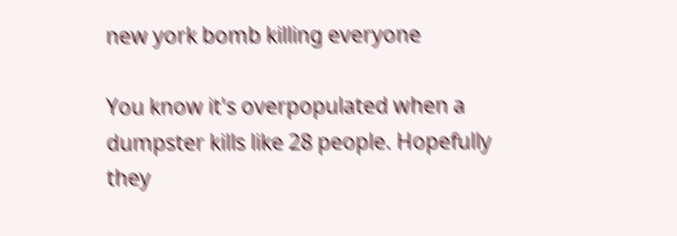new york bomb killing everyone

You know it's overpopulated when a dumpster kills like 28 people. Hopefully they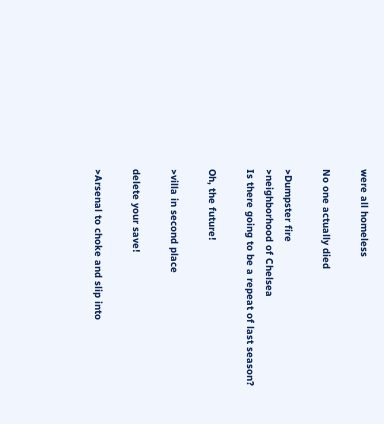were all homeless

No one actually died

>Dumpster fire
>neighborhood of Chelsea
Is there going to be a repeat of last season?

Oh, the future!

>villa in second place

delete your save!

>Arsenal to choke and slip into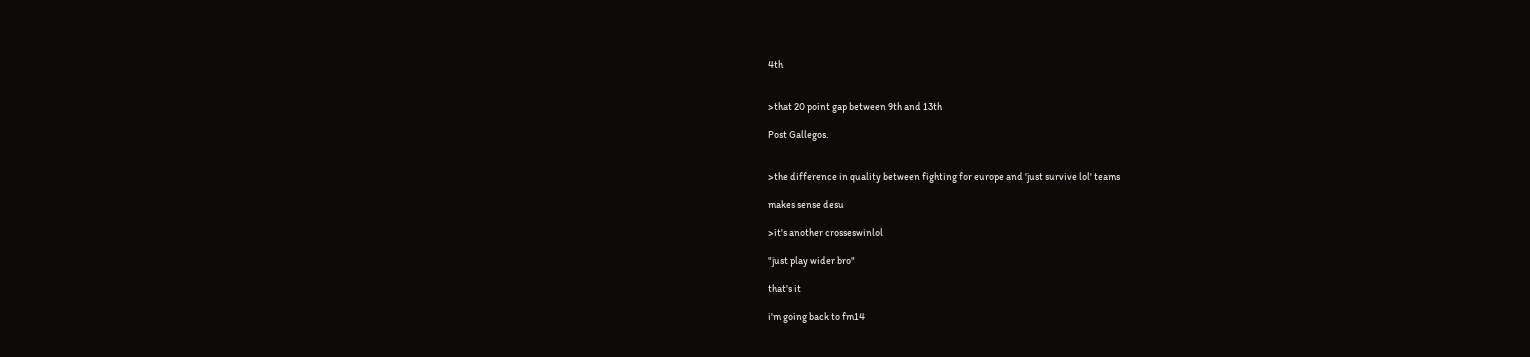4th


>that 20 point gap between 9th and 13th

Post Gallegos.


>the difference in quality between fighting for europe and 'just survive lol' teams

makes sense desu

>it's another crosseswinlol

"just play wider bro"

that's it

i'm going back to fm14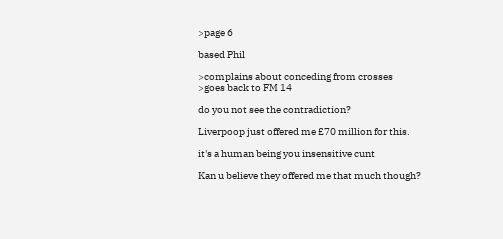>page 6

based Phil

>complains about conceding from crosses
>goes back to FM 14

do you not see the contradiction?

Liverpoop just offered me £70 million for this.

it's a human being you insensitive cunt

Kan u believe they offered me that much though?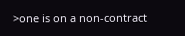>one is on a non-contract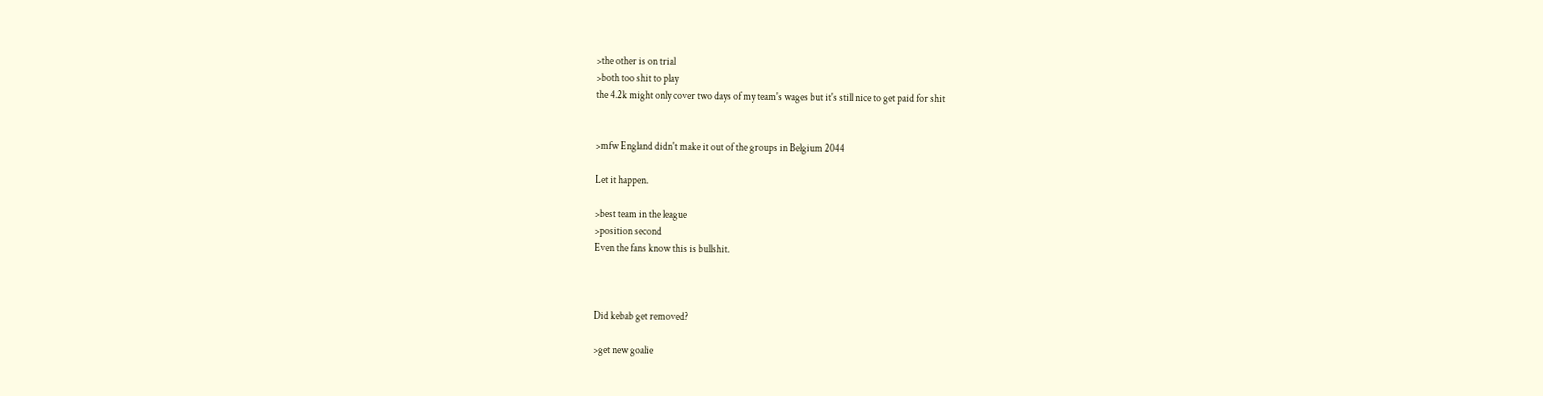>the other is on trial
>both too shit to play
the 4.2k might only cover two days of my team's wages but it's still nice to get paid for shit


>mfw England didn't make it out of the groups in Belgium 2044

Let it happen.

>best team in the league
>position second
Even the fans know this is bullshit.



Did kebab get removed?

>get new goalie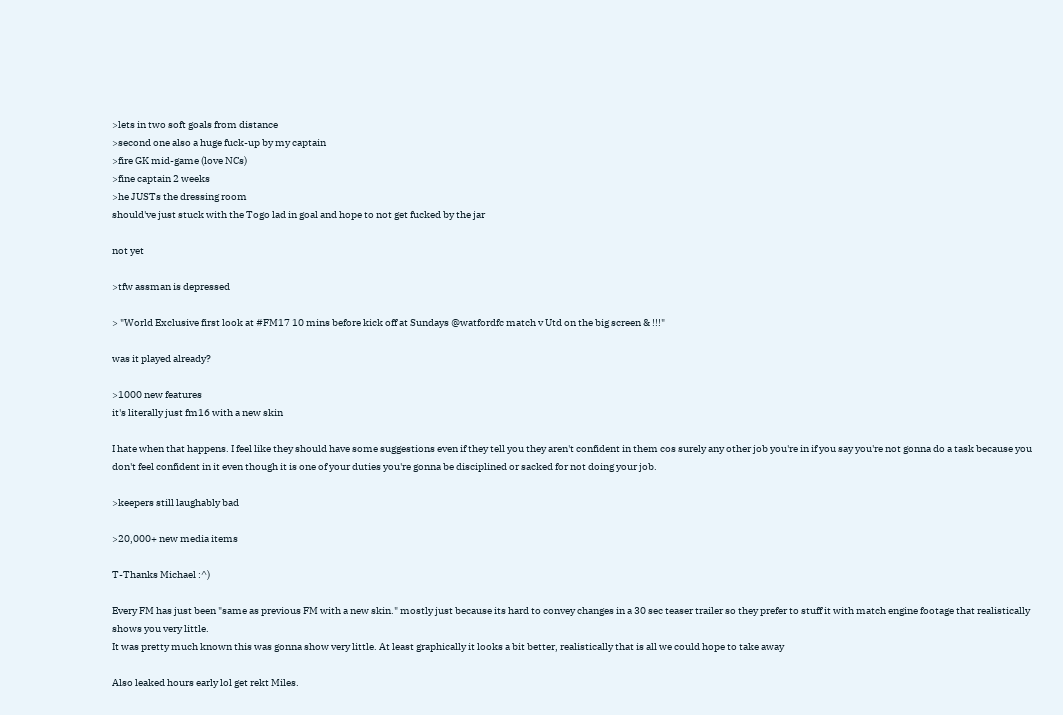>lets in two soft goals from distance
>second one also a huge fuck-up by my captain
>fire GK mid-game (love NCs)
>fine captain 2 weeks
>he JUSTs the dressing room
should've just stuck with the Togo lad in goal and hope to not get fucked by the jar

not yet

>tfw assman is depressed

> "World Exclusive first look at #FM17 10 mins before kick off at Sundays @watfordfc match v Utd on the big screen & !!!"

was it played already?

>1000 new features
it's literally just fm16 with a new skin

I hate when that happens. I feel like they should have some suggestions even if they tell you they aren't confident in them cos surely any other job you're in if you say you're not gonna do a task because you don't feel confident in it even though it is one of your duties you're gonna be disciplined or sacked for not doing your job.

>keepers still laughably bad

>20,000+ new media items

T-Thanks Michael :^)

Every FM has just been "same as previous FM with a new skin." mostly just because its hard to convey changes in a 30 sec teaser trailer so they prefer to stuff it with match engine footage that realistically shows you very little.
It was pretty much known this was gonna show very little. At least graphically it looks a bit better, realistically that is all we could hope to take away

Also leaked hours early lol get rekt Miles.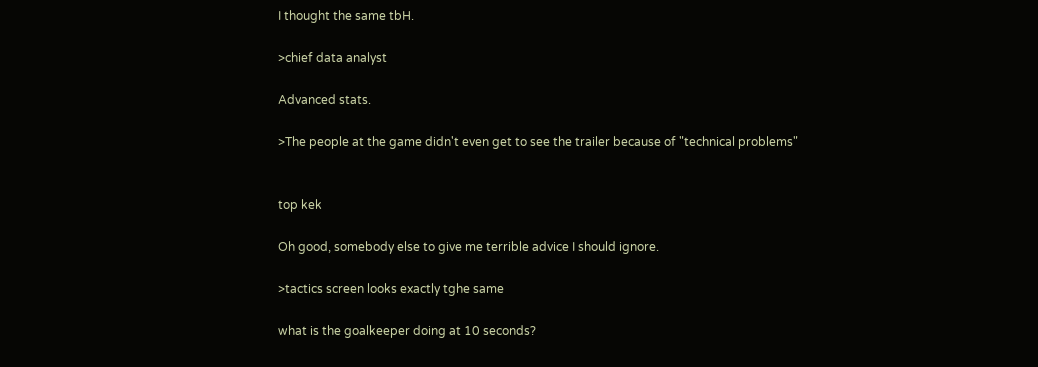I thought the same tbH.

>chief data analyst

Advanced stats.

>The people at the game didn't even get to see the trailer because of "technical problems"


top kek

Oh good, somebody else to give me terrible advice I should ignore.

>tactics screen looks exactly tghe same

what is the goalkeeper doing at 10 seconds?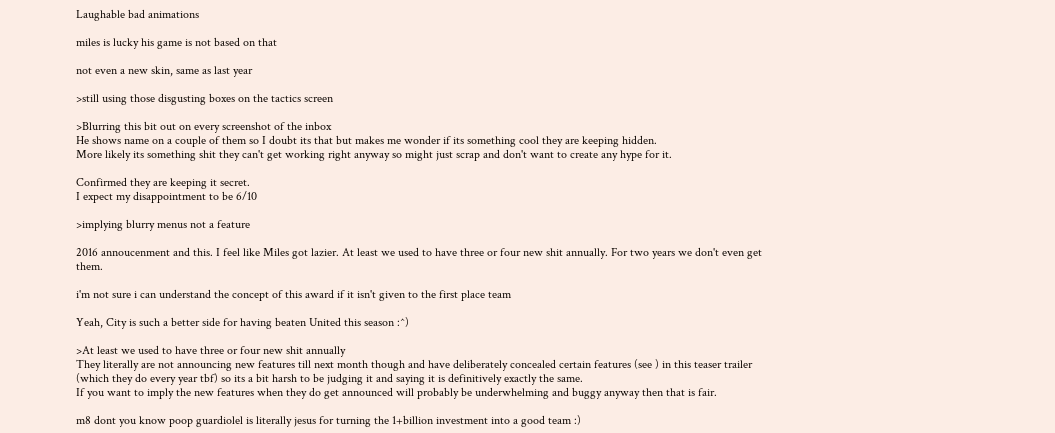Laughable bad animations

miles is lucky his game is not based on that

not even a new skin, same as last year

>still using those disgusting boxes on the tactics screen

>Blurring this bit out on every screenshot of the inbox
He shows name on a couple of them so I doubt its that but makes me wonder if its something cool they are keeping hidden.
More likely its something shit they can't get working right anyway so might just scrap and don't want to create any hype for it.

Confirmed they are keeping it secret.
I expect my disappointment to be 6/10

>implying blurry menus not a feature

2016 annoucenment and this. I feel like Miles got lazier. At least we used to have three or four new shit annually. For two years we don't even get them.

i'm not sure i can understand the concept of this award if it isn't given to the first place team

Yeah, City is such a better side for having beaten United this season :^)

>At least we used to have three or four new shit annually
They literally are not announcing new features till next month though and have deliberately concealed certain features (see ) in this teaser trailer (which they do every year tbf) so its a bit harsh to be judging it and saying it is definitively exactly the same.
If you want to imply the new features when they do get announced will probably be underwhelming and buggy anyway then that is fair.

m8 dont you know poop guardiolel is literally jesus for turning the 1+billion investment into a good team :)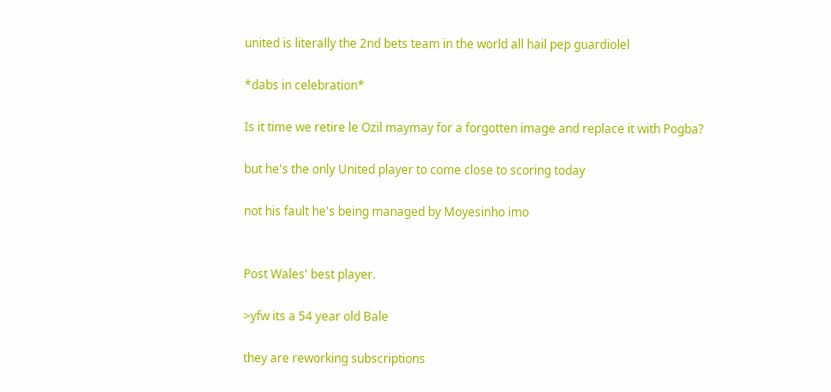united is literally the 2nd bets team in the world all hail pep guardiolel

*dabs in celebration*

Is it time we retire le Ozil maymay for a forgotten image and replace it with Pogba?

but he's the only United player to come close to scoring today

not his fault he's being managed by Moyesinho imo


Post Wales' best player.

>yfw its a 54 year old Bale

they are reworking subscriptions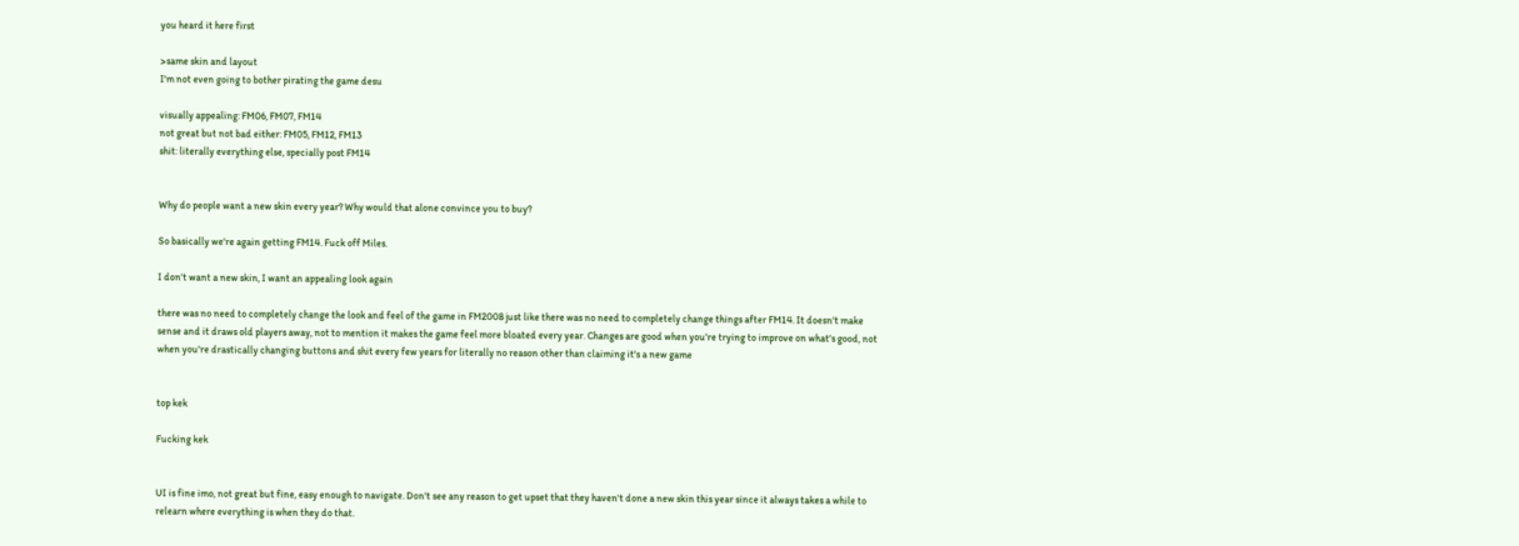you heard it here first

>same skin and layout
I'm not even going to bother pirating the game desu

visually appealing: FM06, FM07, FM14
not great but not bad either: FM05, FM12, FM13
shit: literally everything else, specially post FM14


Why do people want a new skin every year? Why would that alone convince you to buy?

So basically we're again getting FM14. Fuck off Miles.

I don't want a new skin, I want an appealing look again

there was no need to completely change the look and feel of the game in FM2008 just like there was no need to completely change things after FM14. It doesn't make sense and it draws old players away, not to mention it makes the game feel more bloated every year. Changes are good when you're trying to improve on what's good, not when you're drastically changing buttons and shit every few years for literally no reason other than claiming it's a new game


top kek

Fucking kek


UI is fine imo, not great but fine, easy enough to navigate. Don't see any reason to get upset that they haven't done a new skin this year since it always takes a while to relearn where everything is when they do that.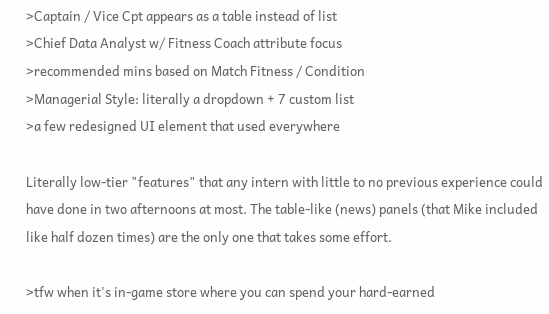>Captain / Vice Cpt appears as a table instead of list
>Chief Data Analyst w/ Fitness Coach attribute focus
>recommended mins based on Match Fitness / Condition
>Managerial Style: literally a dropdown + 7 custom list
>a few redesigned UI element that used everywhere

Literally low-tier "features" that any intern with little to no previous experience could have done in two afternoons at most. The table-like (news) panels (that Mike included like half dozen times) are the only one that takes some effort.

>tfw when it's in-game store where you can spend your hard-earned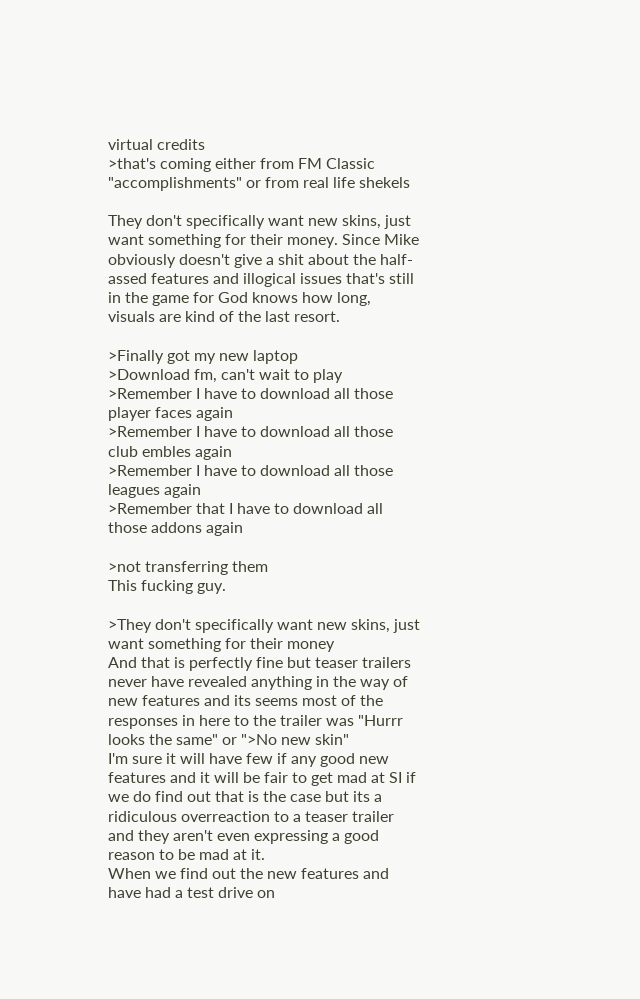virtual credits
>that's coming either from FM Classic "accomplishments" or from real life shekels

They don't specifically want new skins, just want something for their money. Since Mike obviously doesn't give a shit about the half-assed features and illogical issues that's still in the game for God knows how long, visuals are kind of the last resort.

>Finally got my new laptop
>Download fm, can't wait to play
>Remember I have to download all those player faces again
>Remember I have to download all those club embles again
>Remember I have to download all those leagues again
>Remember that I have to download all those addons again

>not transferring them
This fucking guy.

>They don't specifically want new skins, just want something for their money
And that is perfectly fine but teaser trailers never have revealed anything in the way of new features and its seems most of the responses in here to the trailer was "Hurrr looks the same" or ">No new skin"
I'm sure it will have few if any good new features and it will be fair to get mad at SI if we do find out that is the case but its a ridiculous overreaction to a teaser trailer and they aren't even expressing a good reason to be mad at it.
When we find out the new features and have had a test drive on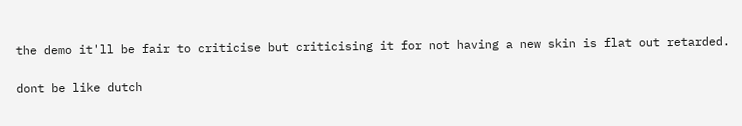the demo it'll be fair to criticise but criticising it for not having a new skin is flat out retarded.

dont be like dutch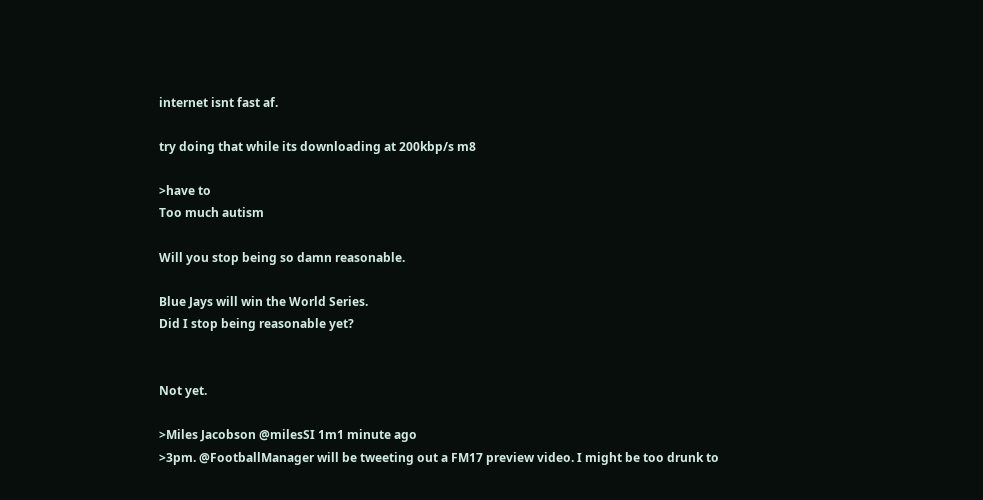internet isnt fast af.

try doing that while its downloading at 200kbp/s m8

>have to
Too much autism

Will you stop being so damn reasonable.

Blue Jays will win the World Series.
Did I stop being reasonable yet?


Not yet.

>Miles Jacobson @milesSI 1m1 minute ago
>3pm. @FootballManager will be tweeting out a FM17 preview video. I might be too drunk to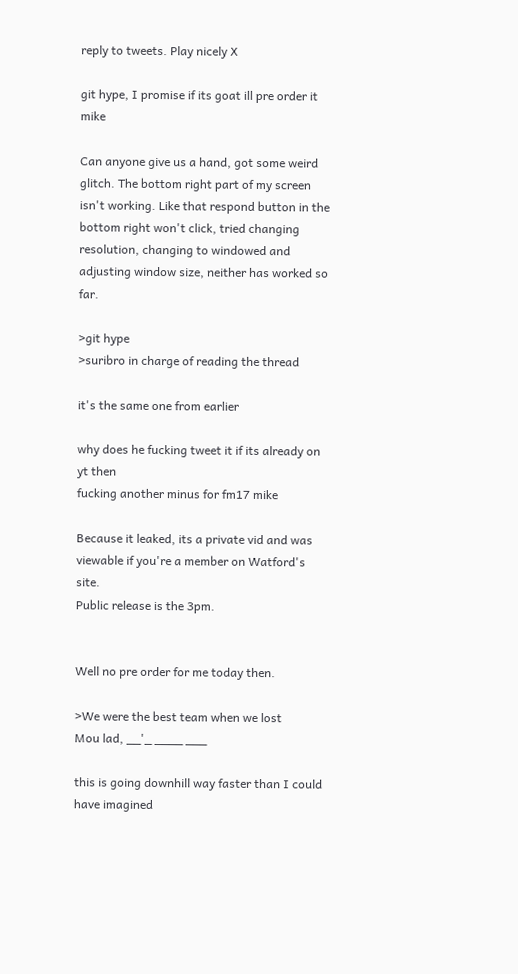reply to tweets. Play nicely X

git hype, I promise if its goat ill pre order it mike

Can anyone give us a hand, got some weird glitch. The bottom right part of my screen isn't working. Like that respond button in the bottom right won't click, tried changing resolution, changing to windowed and adjusting window size, neither has worked so far.

>git hype
>suribro in charge of reading the thread

it's the same one from earlier

why does he fucking tweet it if its already on yt then
fucking another minus for fm17 mike

Because it leaked, its a private vid and was viewable if you're a member on Watford's site.
Public release is the 3pm.


Well no pre order for me today then.

>We were the best team when we lost
Mou lad, __'_ ____ ___

this is going downhill way faster than I could have imagined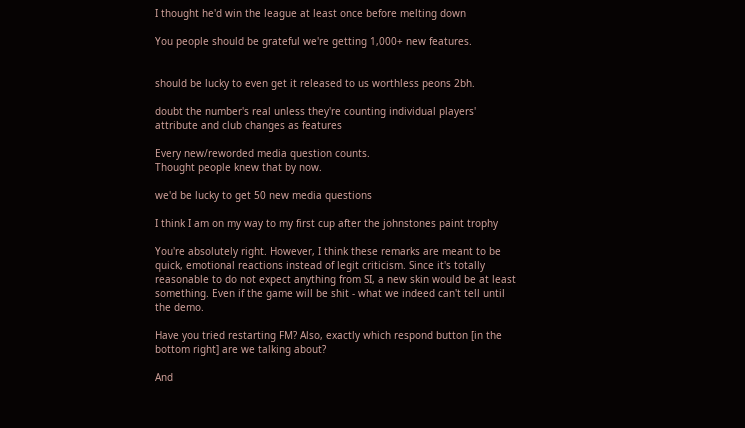I thought he'd win the league at least once before melting down

You people should be grateful we're getting 1,000+ new features.


should be lucky to even get it released to us worthless peons 2bh.

doubt the number's real unless they're counting individual players' attribute and club changes as features

Every new/reworded media question counts.
Thought people knew that by now.

we'd be lucky to get 50 new media questions

I think I am on my way to my first cup after the johnstones paint trophy

You're absolutely right. However, I think these remarks are meant to be quick, emotional reactions instead of legit criticism. Since it's totally reasonable to do not expect anything from SI, a new skin would be at least something. Even if the game will be shit - what we indeed can't tell until the demo.

Have you tried restarting FM? Also, exactly which respond button [in the bottom right] are we talking about?

And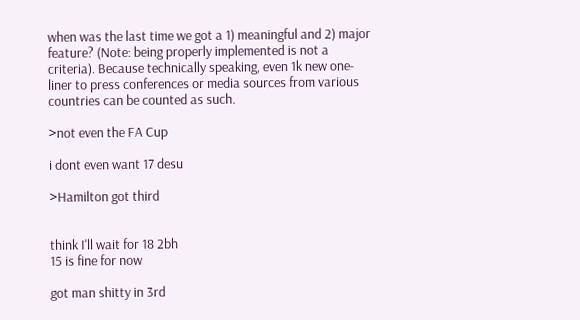when was the last time we got a 1) meaningful and 2) major feature? (Note: being properly implemented is not a criteria). Because technically speaking, even 1k new one-liner to press conferences or media sources from various countries can be counted as such.

>not even the FA Cup

i dont even want 17 desu

>Hamilton got third


think I'll wait for 18 2bh
15 is fine for now

got man shitty in 3rd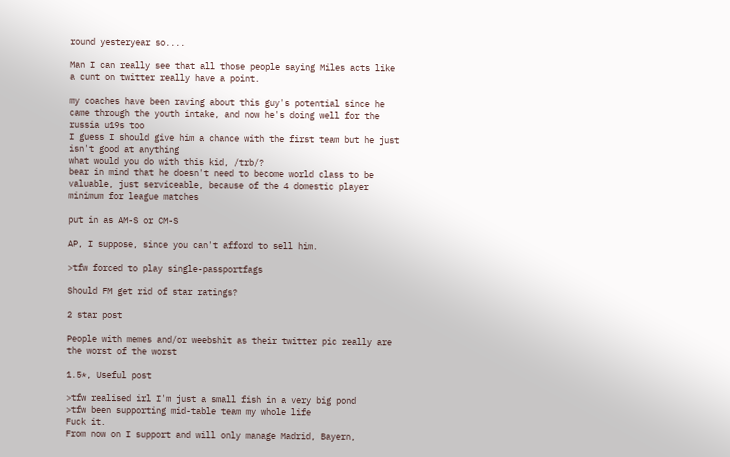round yesteryear so....

Man I can really see that all those people saying Miles acts like a cunt on twitter really have a point.

my coaches have been raving about this guy's potential since he came through the youth intake, and now he's doing well for the russia u19s too
I guess I should give him a chance with the first team but he just isn't good at anything
what would you do with this kid, /trb/?
bear in mind that he doesn't need to become world class to be valuable, just serviceable, because of the 4 domestic player minimum for league matches

put in as AM-S or CM-S

AP, I suppose, since you can't afford to sell him.

>tfw forced to play single-passportfags

Should FM get rid of star ratings?

2 star post

People with memes and/or weebshit as their twitter pic really are the worst of the worst

1.5*, Useful post

>tfw realised irl I'm just a small fish in a very big pond
>tfw been supporting mid-table team my whole life
Fuck it.
From now on I support and will only manage Madrid, Bayern,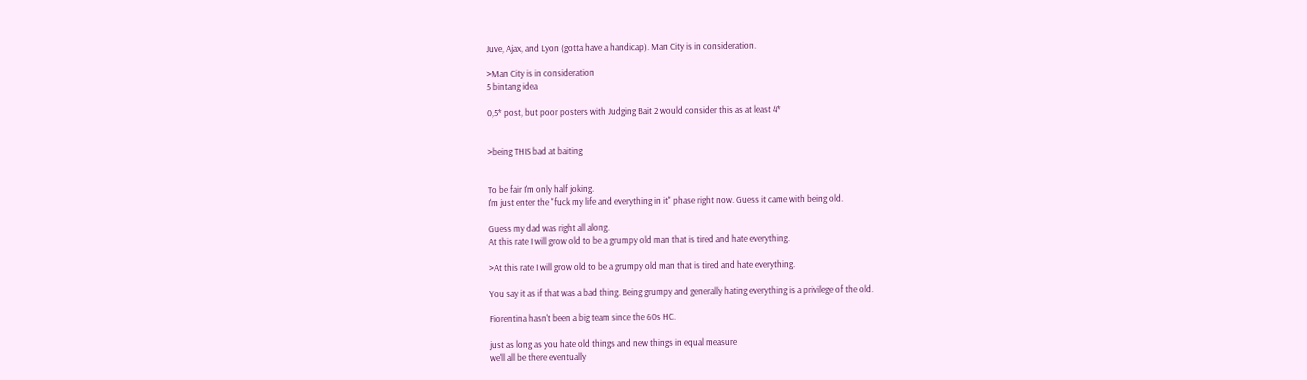Juve, Ajax, and Lyon (gotta have a handicap). Man City is in consideration.

>Man City is in consideration
5 bintang idea

0,5* post, but poor posters with Judging Bait 2 would consider this as at least 4*


>being THIS bad at baiting


To be fair I'm only half joking.
I'm just enter the "fuck my life and everything in it" phase right now. Guess it came with being old.

Guess my dad was right all along.
At this rate I will grow old to be a grumpy old man that is tired and hate everything.

>At this rate I will grow old to be a grumpy old man that is tired and hate everything.

You say it as if that was a bad thing. Being grumpy and generally hating everything is a privilege of the old.

Fiorentina hasn't been a big team since the 60s HC.

just as long as you hate old things and new things in equal measure
we'll all be there eventually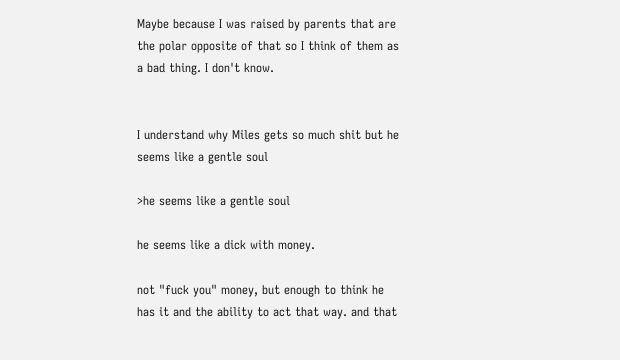Maybe because I was raised by parents that are the polar opposite of that so I think of them as a bad thing. I don't know.


I understand why Miles gets so much shit but he seems like a gentle soul

>he seems like a gentle soul

he seems like a dick with money.

not "fuck you" money, but enough to think he has it and the ability to act that way. and that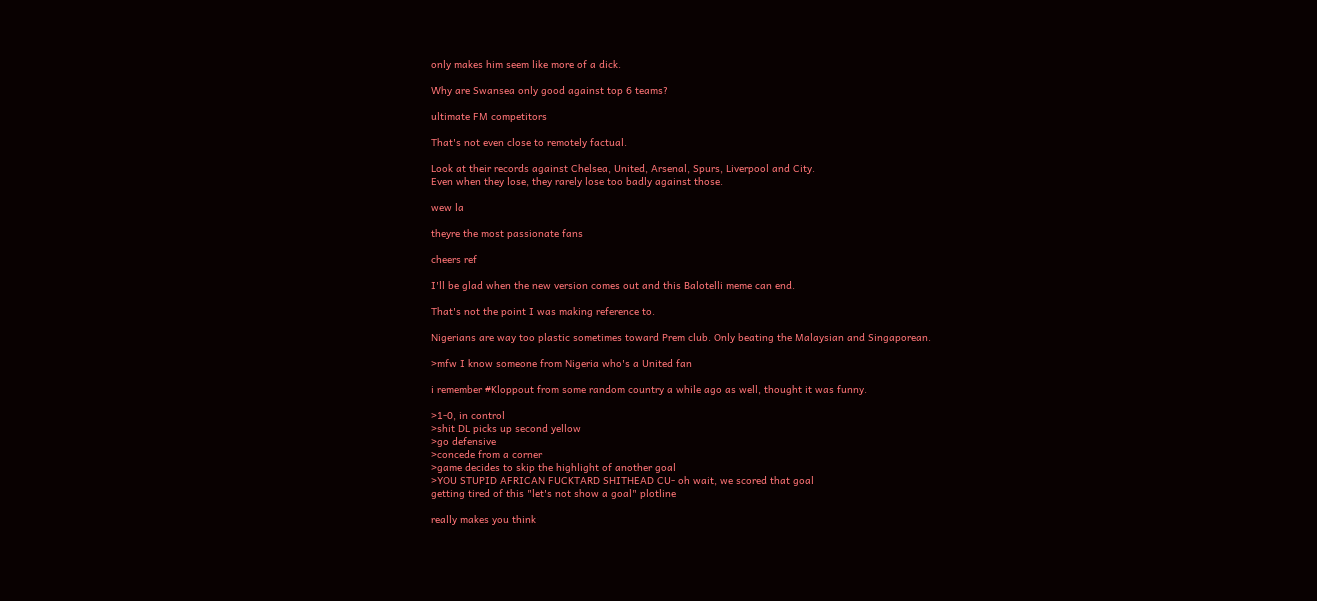only makes him seem like more of a dick.

Why are Swansea only good against top 6 teams?

ultimate FM competitors

That's not even close to remotely factual.

Look at their records against Chelsea, United, Arsenal, Spurs, Liverpool and City.
Even when they lose, they rarely lose too badly against those.

wew la

theyre the most passionate fans

cheers ref

I'll be glad when the new version comes out and this Balotelli meme can end.

That's not the point I was making reference to.

Nigerians are way too plastic sometimes toward Prem club. Only beating the Malaysian and Singaporean.

>mfw I know someone from Nigeria who's a United fan

i remember #Kloppout from some random country a while ago as well, thought it was funny.

>1-0, in control
>shit DL picks up second yellow
>go defensive
>concede from a corner
>game decides to skip the highlight of another goal
>YOU STUPID AFRICAN FUCKTARD SHITHEAD CU- oh wait, we scored that goal
getting tired of this "let's not show a goal" plotline

really makes you think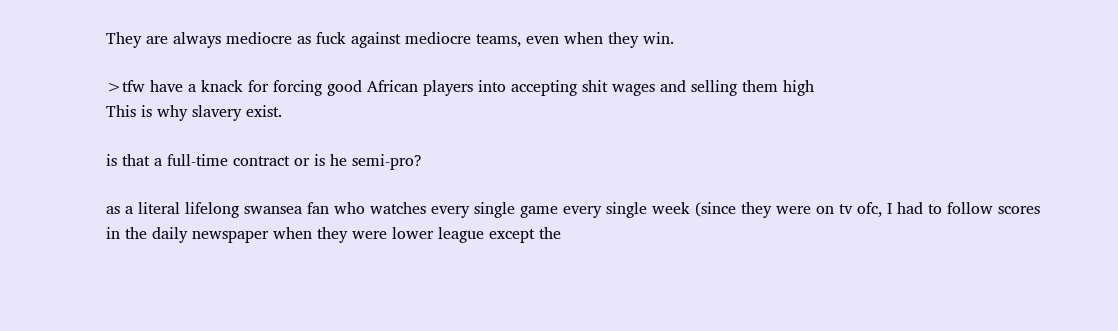They are always mediocre as fuck against mediocre teams, even when they win.

>tfw have a knack for forcing good African players into accepting shit wages and selling them high
This is why slavery exist.

is that a full-time contract or is he semi-pro?

as a literal lifelong swansea fan who watches every single game every single week (since they were on tv ofc, I had to follow scores in the daily newspaper when they were lower league except the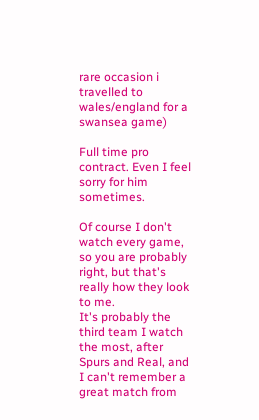rare occasion i travelled to wales/england for a swansea game)

Full time pro contract. Even I feel sorry for him sometimes.

Of course I don't watch every game, so you are probably right, but that's really how they look to me.
It's probably the third team I watch the most, after Spurs and Real, and I can't remember a great match from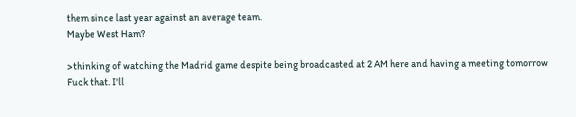them since last year against an average team.
Maybe West Ham?

>thinking of watching the Madrid game despite being broadcasted at 2 AM here and having a meeting tomorrow
Fuck that. I'll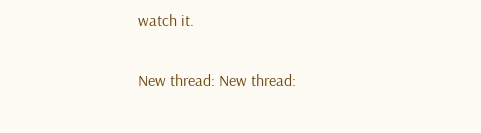watch it.

New thread: New thread: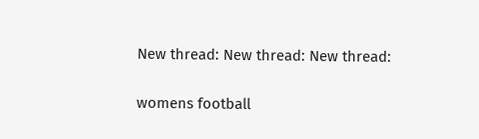New thread: New thread: New thread:


womens football